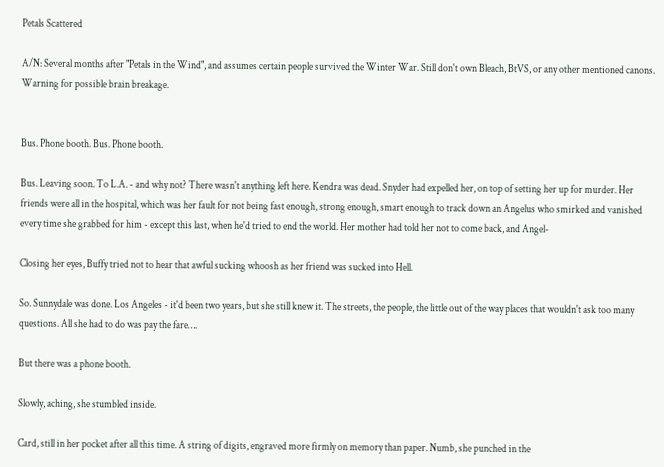Petals Scattered

A/N: Several months after "Petals in the Wind", and assumes certain people survived the Winter War. Still don't own Bleach, BtVS, or any other mentioned canons. Warning for possible brain breakage.


Bus. Phone booth. Bus. Phone booth.

Bus. Leaving soon. To L.A. - and why not? There wasn't anything left here. Kendra was dead. Snyder had expelled her, on top of setting her up for murder. Her friends were all in the hospital, which was her fault for not being fast enough, strong enough, smart enough to track down an Angelus who smirked and vanished every time she grabbed for him - except this last, when he'd tried to end the world. Her mother had told her not to come back, and Angel-

Closing her eyes, Buffy tried not to hear that awful sucking whoosh as her friend was sucked into Hell.

So. Sunnydale was done. Los Angeles - it'd been two years, but she still knew it. The streets, the people, the little out of the way places that wouldn't ask too many questions. All she had to do was pay the fare….

But there was a phone booth.

Slowly, aching, she stumbled inside.

Card, still in her pocket after all this time. A string of digits, engraved more firmly on memory than paper. Numb, she punched in the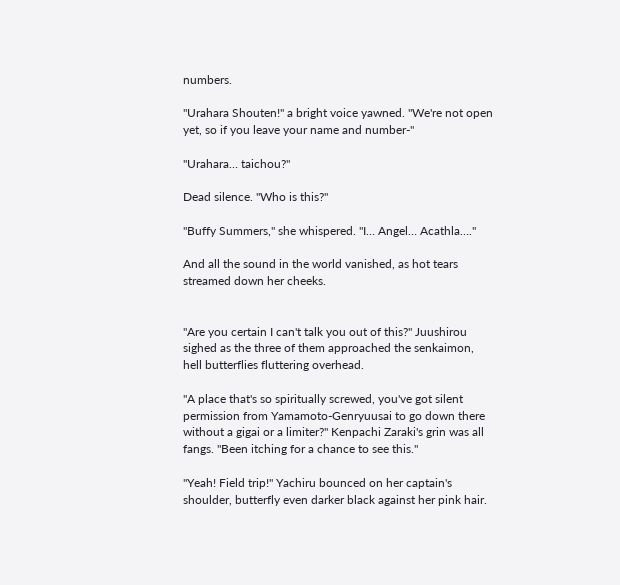numbers.

"Urahara Shouten!" a bright voice yawned. "We're not open yet, so if you leave your name and number-"

"Urahara… taichou?"

Dead silence. "Who is this?"

"Buffy Summers," she whispered. "I… Angel… Acathla…."

And all the sound in the world vanished, as hot tears streamed down her cheeks.


"Are you certain I can't talk you out of this?" Juushirou sighed as the three of them approached the senkaimon, hell butterflies fluttering overhead.

"A place that's so spiritually screwed, you've got silent permission from Yamamoto-Genryuusai to go down there without a gigai or a limiter?" Kenpachi Zaraki's grin was all fangs. "Been itching for a chance to see this."

"Yeah! Field trip!" Yachiru bounced on her captain's shoulder, butterfly even darker black against her pink hair.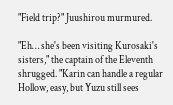"Field trip?" Juushirou murmured.

"Eh… she's been visiting Kurosaki's sisters," the captain of the Eleventh shrugged. "Karin can handle a regular Hollow, easy, but Yuzu still sees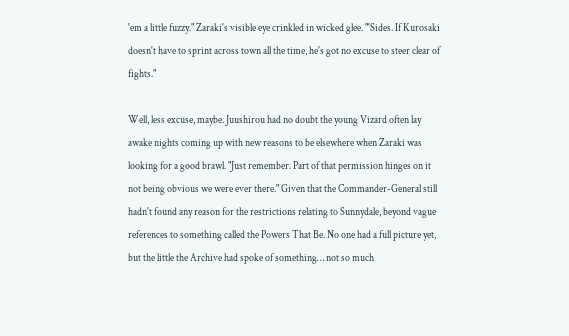'em a little fuzzy." Zaraki's visible eye crinkled in wicked glee. "'Sides. If Kurosaki doesn't have to sprint across town all the time, he's got no excuse to steer clear of fights."

Well, less excuse, maybe. Juushirou had no doubt the young Vizard often lay awake nights coming up with new reasons to be elsewhere when Zaraki was looking for a good brawl. "Just remember. Part of that permission hinges on it not being obvious we were ever there." Given that the Commander-General still hadn't found any reason for the restrictions relating to Sunnydale, beyond vague references to something called the Powers That Be. No one had a full picture yet, but the little the Archive had spoke of something… not so much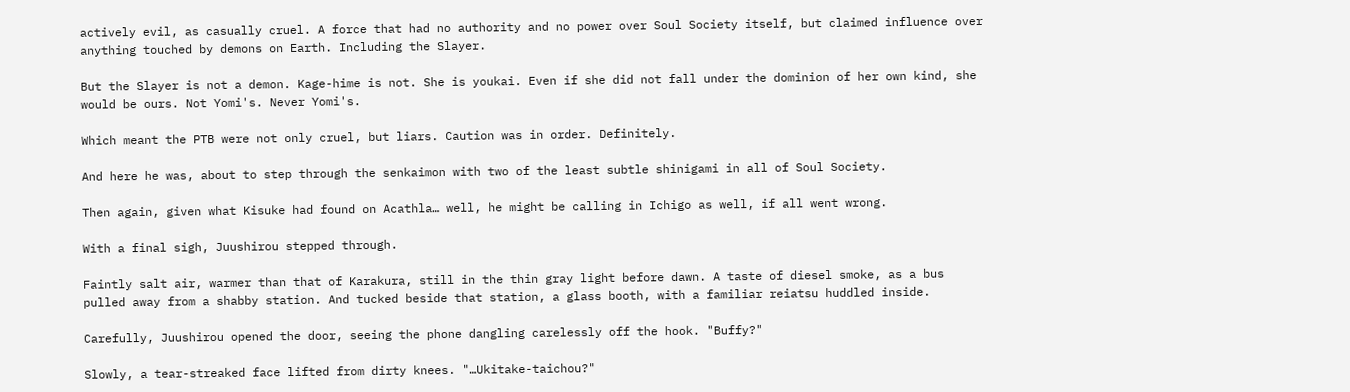actively evil, as casually cruel. A force that had no authority and no power over Soul Society itself, but claimed influence over anything touched by demons on Earth. Including the Slayer.

But the Slayer is not a demon. Kage-hime is not. She is youkai. Even if she did not fall under the dominion of her own kind, she would be ours. Not Yomi's. Never Yomi's.

Which meant the PTB were not only cruel, but liars. Caution was in order. Definitely.

And here he was, about to step through the senkaimon with two of the least subtle shinigami in all of Soul Society.

Then again, given what Kisuke had found on Acathla… well, he might be calling in Ichigo as well, if all went wrong.

With a final sigh, Juushirou stepped through.

Faintly salt air, warmer than that of Karakura, still in the thin gray light before dawn. A taste of diesel smoke, as a bus pulled away from a shabby station. And tucked beside that station, a glass booth, with a familiar reiatsu huddled inside.

Carefully, Juushirou opened the door, seeing the phone dangling carelessly off the hook. "Buffy?"

Slowly, a tear-streaked face lifted from dirty knees. "…Ukitake-taichou?"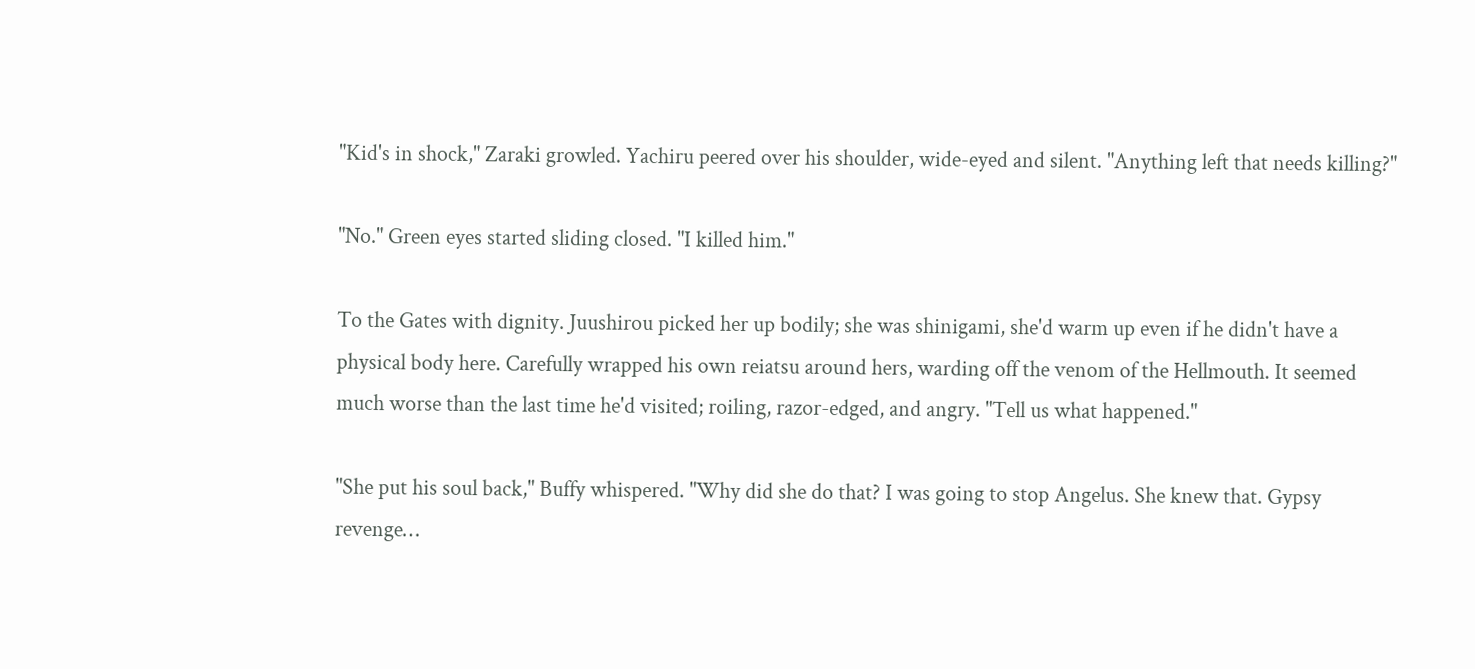"Kid's in shock," Zaraki growled. Yachiru peered over his shoulder, wide-eyed and silent. "Anything left that needs killing?"

"No." Green eyes started sliding closed. "I killed him."

To the Gates with dignity. Juushirou picked her up bodily; she was shinigami, she'd warm up even if he didn't have a physical body here. Carefully wrapped his own reiatsu around hers, warding off the venom of the Hellmouth. It seemed much worse than the last time he'd visited; roiling, razor-edged, and angry. "Tell us what happened."

"She put his soul back," Buffy whispered. "Why did she do that? I was going to stop Angelus. She knew that. Gypsy revenge…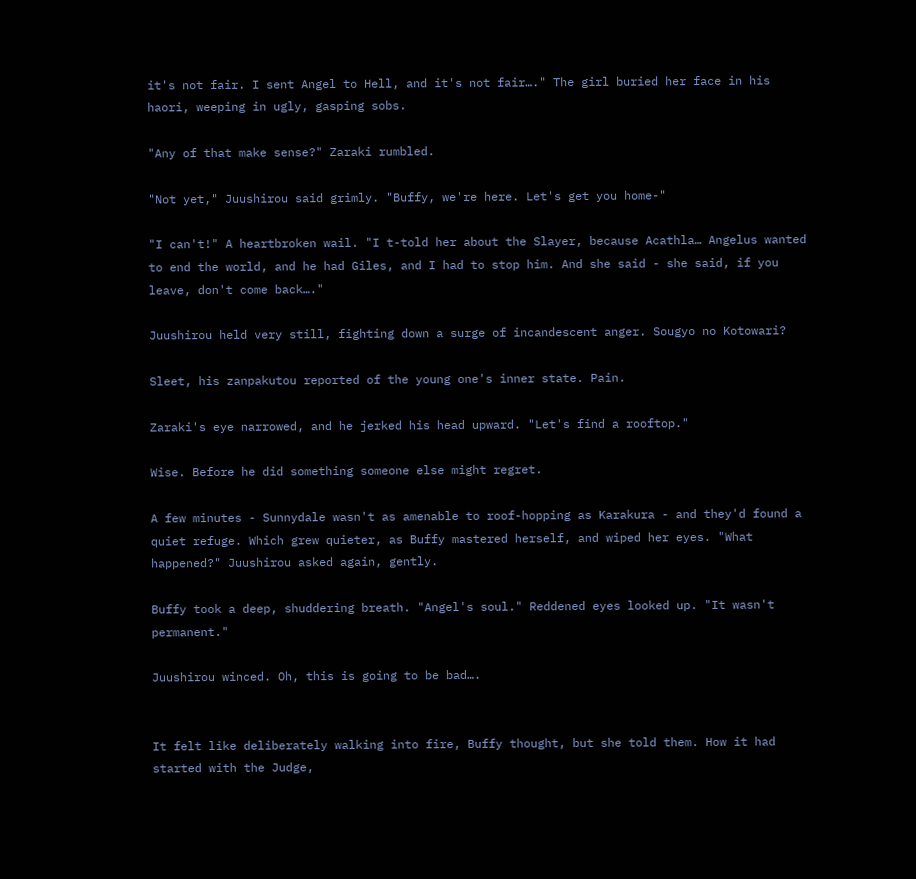it's not fair. I sent Angel to Hell, and it's not fair…." The girl buried her face in his haori, weeping in ugly, gasping sobs.

"Any of that make sense?" Zaraki rumbled.

"Not yet," Juushirou said grimly. "Buffy, we're here. Let's get you home-"

"I can't!" A heartbroken wail. "I t-told her about the Slayer, because Acathla… Angelus wanted to end the world, and he had Giles, and I had to stop him. And she said - she said, if you leave, don't come back…."

Juushirou held very still, fighting down a surge of incandescent anger. Sougyo no Kotowari?

Sleet, his zanpakutou reported of the young one's inner state. Pain.

Zaraki's eye narrowed, and he jerked his head upward. "Let's find a rooftop."

Wise. Before he did something someone else might regret.

A few minutes - Sunnydale wasn't as amenable to roof-hopping as Karakura - and they'd found a quiet refuge. Which grew quieter, as Buffy mastered herself, and wiped her eyes. "What happened?" Juushirou asked again, gently.

Buffy took a deep, shuddering breath. "Angel's soul." Reddened eyes looked up. "It wasn't permanent."

Juushirou winced. Oh, this is going to be bad….


It felt like deliberately walking into fire, Buffy thought, but she told them. How it had started with the Judge,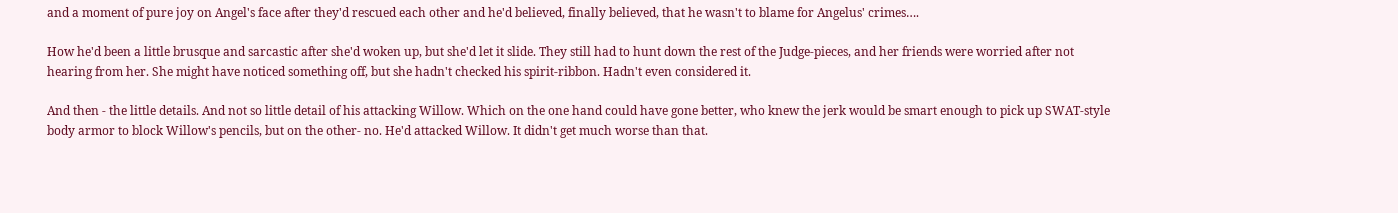and a moment of pure joy on Angel's face after they'd rescued each other and he'd believed, finally believed, that he wasn't to blame for Angelus' crimes….

How he'd been a little brusque and sarcastic after she'd woken up, but she'd let it slide. They still had to hunt down the rest of the Judge-pieces, and her friends were worried after not hearing from her. She might have noticed something off, but she hadn't checked his spirit-ribbon. Hadn't even considered it.

And then - the little details. And not so little detail of his attacking Willow. Which on the one hand could have gone better, who knew the jerk would be smart enough to pick up SWAT-style body armor to block Willow's pencils, but on the other- no. He'd attacked Willow. It didn't get much worse than that.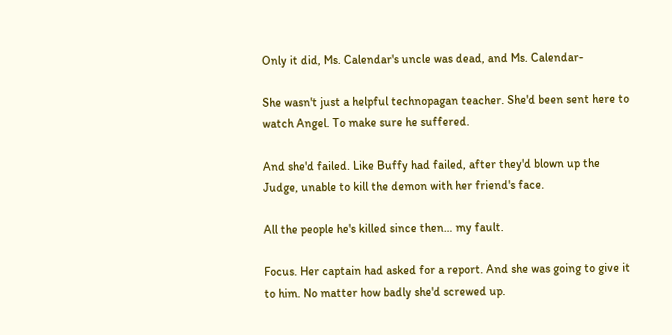Only it did, Ms. Calendar's uncle was dead, and Ms. Calendar-

She wasn't just a helpful technopagan teacher. She'd been sent here to watch Angel. To make sure he suffered.

And she'd failed. Like Buffy had failed, after they'd blown up the Judge, unable to kill the demon with her friend's face.

All the people he's killed since then… my fault.

Focus. Her captain had asked for a report. And she was going to give it to him. No matter how badly she'd screwed up.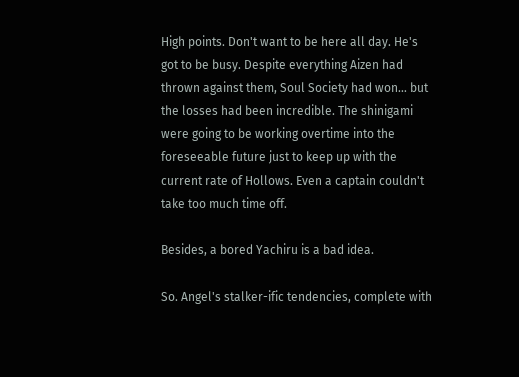High points. Don't want to be here all day. He's got to be busy. Despite everything Aizen had thrown against them, Soul Society had won… but the losses had been incredible. The shinigami were going to be working overtime into the foreseeable future just to keep up with the current rate of Hollows. Even a captain couldn't take too much time off.

Besides, a bored Yachiru is a bad idea.

So. Angel's stalker-ific tendencies, complete with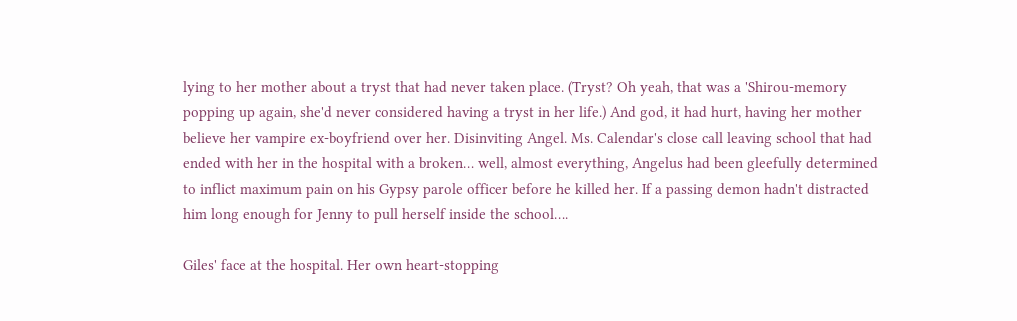lying to her mother about a tryst that had never taken place. (Tryst? Oh yeah, that was a 'Shirou-memory popping up again, she'd never considered having a tryst in her life.) And god, it had hurt, having her mother believe her vampire ex-boyfriend over her. Disinviting Angel. Ms. Calendar's close call leaving school that had ended with her in the hospital with a broken… well, almost everything, Angelus had been gleefully determined to inflict maximum pain on his Gypsy parole officer before he killed her. If a passing demon hadn't distracted him long enough for Jenny to pull herself inside the school….

Giles' face at the hospital. Her own heart-stopping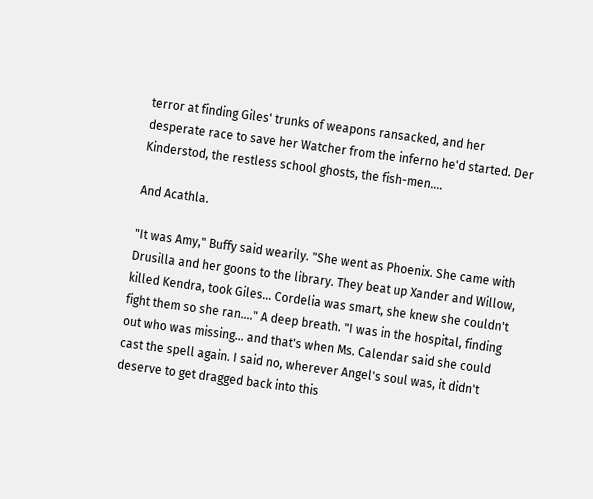terror at finding Giles' trunks of weapons ransacked, and her desperate race to save her Watcher from the inferno he'd started. Der Kinderstod, the restless school ghosts, the fish-men….

And Acathla.

"It was Amy," Buffy said wearily. "She went as Phoenix. She came with Drusilla and her goons to the library. They beat up Xander and Willow, killed Kendra, took Giles… Cordelia was smart, she knew she couldn't fight them so she ran…." A deep breath. "I was in the hospital, finding out who was missing… and that's when Ms. Calendar said she could cast the spell again. I said no, wherever Angel's soul was, it didn't deserve to get dragged back into this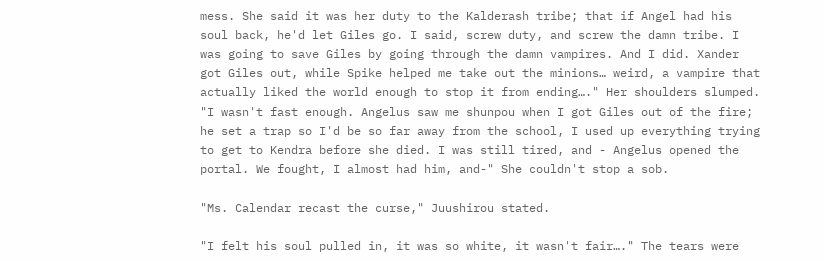mess. She said it was her duty to the Kalderash tribe; that if Angel had his soul back, he'd let Giles go. I said, screw duty, and screw the damn tribe. I was going to save Giles by going through the damn vampires. And I did. Xander got Giles out, while Spike helped me take out the minions… weird, a vampire that actually liked the world enough to stop it from ending…." Her shoulders slumped. "I wasn't fast enough. Angelus saw me shunpou when I got Giles out of the fire; he set a trap so I'd be so far away from the school, I used up everything trying to get to Kendra before she died. I was still tired, and - Angelus opened the portal. We fought, I almost had him, and-" She couldn't stop a sob.

"Ms. Calendar recast the curse," Juushirou stated.

"I felt his soul pulled in, it was so white, it wasn't fair…." The tears were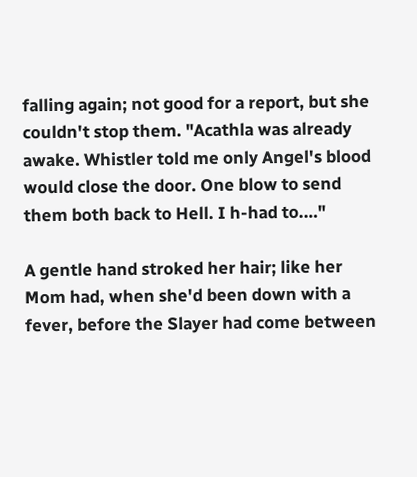falling again; not good for a report, but she couldn't stop them. "Acathla was already awake. Whistler told me only Angel's blood would close the door. One blow to send them both back to Hell. I h-had to.…"

A gentle hand stroked her hair; like her Mom had, when she'd been down with a fever, before the Slayer had come between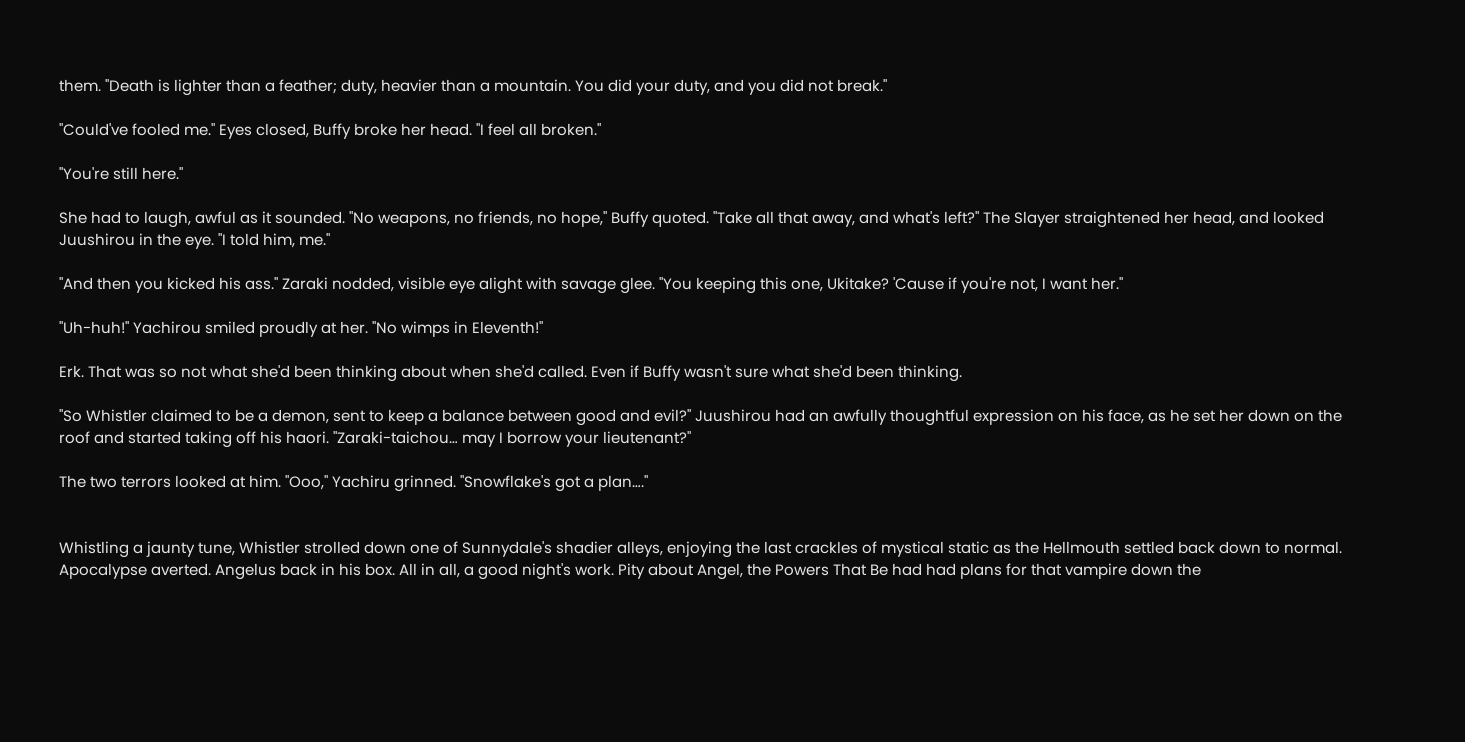them. "Death is lighter than a feather; duty, heavier than a mountain. You did your duty, and you did not break."

"Could've fooled me." Eyes closed, Buffy broke her head. "I feel all broken."

"You're still here."

She had to laugh, awful as it sounded. "No weapons, no friends, no hope," Buffy quoted. "Take all that away, and what's left?" The Slayer straightened her head, and looked Juushirou in the eye. "I told him, me."

"And then you kicked his ass." Zaraki nodded, visible eye alight with savage glee. "You keeping this one, Ukitake? 'Cause if you're not, I want her."

"Uh-huh!" Yachirou smiled proudly at her. "No wimps in Eleventh!"

Erk. That was so not what she'd been thinking about when she'd called. Even if Buffy wasn't sure what she'd been thinking.

"So Whistler claimed to be a demon, sent to keep a balance between good and evil?" Juushirou had an awfully thoughtful expression on his face, as he set her down on the roof and started taking off his haori. "Zaraki-taichou… may I borrow your lieutenant?"

The two terrors looked at him. "Ooo," Yachiru grinned. "Snowflake's got a plan…."


Whistling a jaunty tune, Whistler strolled down one of Sunnydale's shadier alleys, enjoying the last crackles of mystical static as the Hellmouth settled back down to normal. Apocalypse averted. Angelus back in his box. All in all, a good night's work. Pity about Angel, the Powers That Be had had plans for that vampire down the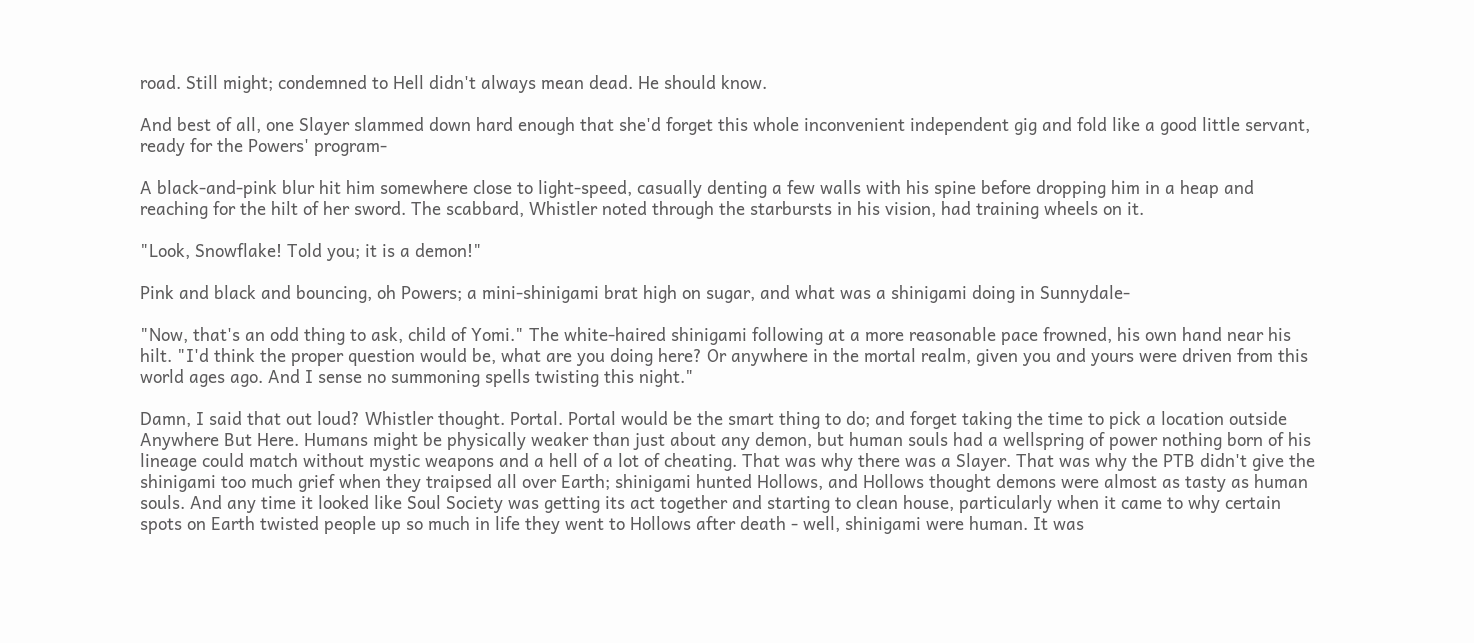road. Still might; condemned to Hell didn't always mean dead. He should know.

And best of all, one Slayer slammed down hard enough that she'd forget this whole inconvenient independent gig and fold like a good little servant, ready for the Powers' program-

A black-and-pink blur hit him somewhere close to light-speed, casually denting a few walls with his spine before dropping him in a heap and reaching for the hilt of her sword. The scabbard, Whistler noted through the starbursts in his vision, had training wheels on it.

"Look, Snowflake! Told you; it is a demon!"

Pink and black and bouncing, oh Powers; a mini-shinigami brat high on sugar, and what was a shinigami doing in Sunnydale-

"Now, that's an odd thing to ask, child of Yomi." The white-haired shinigami following at a more reasonable pace frowned, his own hand near his hilt. "I'd think the proper question would be, what are you doing here? Or anywhere in the mortal realm, given you and yours were driven from this world ages ago. And I sense no summoning spells twisting this night."

Damn, I said that out loud? Whistler thought. Portal. Portal would be the smart thing to do; and forget taking the time to pick a location outside Anywhere But Here. Humans might be physically weaker than just about any demon, but human souls had a wellspring of power nothing born of his lineage could match without mystic weapons and a hell of a lot of cheating. That was why there was a Slayer. That was why the PTB didn't give the shinigami too much grief when they traipsed all over Earth; shinigami hunted Hollows, and Hollows thought demons were almost as tasty as human souls. And any time it looked like Soul Society was getting its act together and starting to clean house, particularly when it came to why certain spots on Earth twisted people up so much in life they went to Hollows after death - well, shinigami were human. It was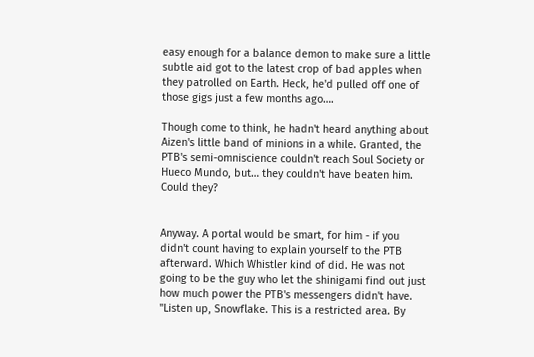easy enough for a balance demon to make sure a little subtle aid got to the latest crop of bad apples when they patrolled on Earth. Heck, he'd pulled off one of those gigs just a few months ago….

Though come to think, he hadn't heard anything about Aizen's little band of minions in a while. Granted, the PTB's semi-omniscience couldn't reach Soul Society or Hueco Mundo, but… they couldn't have beaten him. Could they?


Anyway. A portal would be smart, for him - if you didn't count having to explain yourself to the PTB afterward. Which Whistler kind of did. He was not going to be the guy who let the shinigami find out just how much power the PTB's messengers didn't have. "Listen up, Snowflake. This is a restricted area. By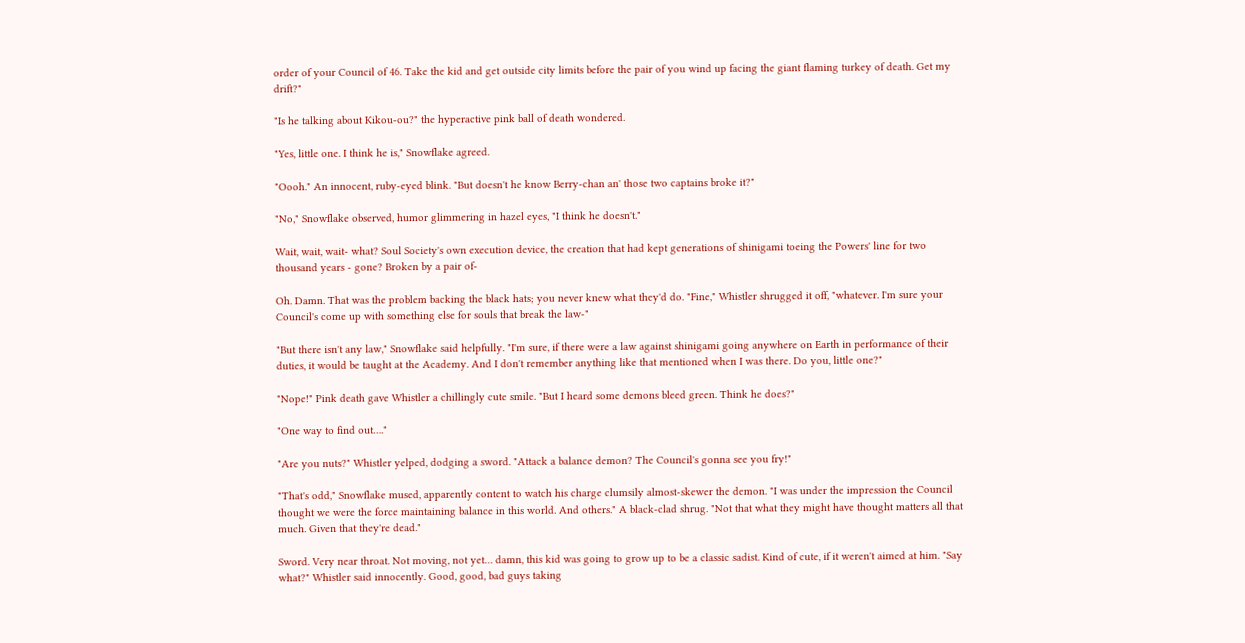order of your Council of 46. Take the kid and get outside city limits before the pair of you wind up facing the giant flaming turkey of death. Get my drift?"

"Is he talking about Kikou-ou?" the hyperactive pink ball of death wondered.

"Yes, little one. I think he is," Snowflake agreed.

"Oooh." An innocent, ruby-eyed blink. "But doesn't he know Berry-chan an' those two captains broke it?"

"No," Snowflake observed, humor glimmering in hazel eyes, "I think he doesn't."

Wait, wait, wait- what? Soul Society's own execution device, the creation that had kept generations of shinigami toeing the Powers' line for two thousand years - gone? Broken by a pair of-

Oh. Damn. That was the problem backing the black hats; you never knew what they'd do. "Fine," Whistler shrugged it off, "whatever. I'm sure your Council's come up with something else for souls that break the law-"

"But there isn't any law," Snowflake said helpfully. "I'm sure, if there were a law against shinigami going anywhere on Earth in performance of their duties, it would be taught at the Academy. And I don't remember anything like that mentioned when I was there. Do you, little one?"

"Nope!" Pink death gave Whistler a chillingly cute smile. "But I heard some demons bleed green. Think he does?"

"One way to find out…."

"Are you nuts?" Whistler yelped, dodging a sword. "Attack a balance demon? The Council's gonna see you fry!"

"That's odd," Snowflake mused, apparently content to watch his charge clumsily almost-skewer the demon. "I was under the impression the Council thought we were the force maintaining balance in this world. And others." A black-clad shrug. "Not that what they might have thought matters all that much. Given that they're dead."

Sword. Very near throat. Not moving, not yet… damn, this kid was going to grow up to be a classic sadist. Kind of cute, if it weren't aimed at him. "Say what?" Whistler said innocently. Good, good, bad guys taking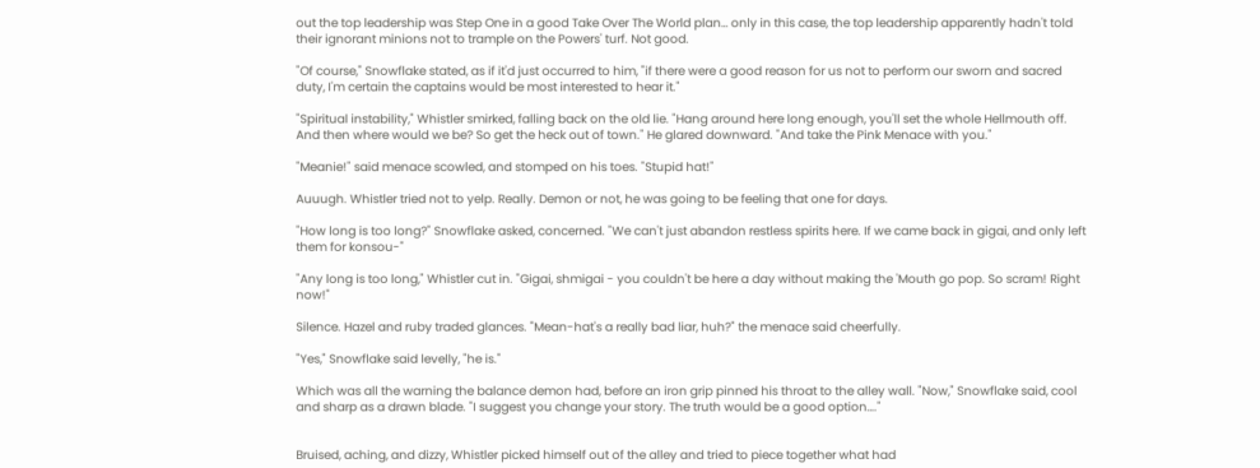out the top leadership was Step One in a good Take Over The World plan… only in this case, the top leadership apparently hadn't told their ignorant minions not to trample on the Powers' turf. Not good.

"Of course," Snowflake stated, as if it'd just occurred to him, "if there were a good reason for us not to perform our sworn and sacred duty, I'm certain the captains would be most interested to hear it."

"Spiritual instability," Whistler smirked, falling back on the old lie. "Hang around here long enough, you'll set the whole Hellmouth off. And then where would we be? So get the heck out of town." He glared downward. "And take the Pink Menace with you."

"Meanie!" said menace scowled, and stomped on his toes. "Stupid hat!"

Auuugh. Whistler tried not to yelp. Really. Demon or not, he was going to be feeling that one for days.

"How long is too long?" Snowflake asked, concerned. "We can't just abandon restless spirits here. If we came back in gigai, and only left them for konsou-"

"Any long is too long," Whistler cut in. "Gigai, shmigai - you couldn't be here a day without making the 'Mouth go pop. So scram! Right now!"

Silence. Hazel and ruby traded glances. "Mean-hat's a really bad liar, huh?" the menace said cheerfully.

"Yes," Snowflake said levelly, "he is."

Which was all the warning the balance demon had, before an iron grip pinned his throat to the alley wall. "Now," Snowflake said, cool and sharp as a drawn blade. "I suggest you change your story. The truth would be a good option…."


Bruised, aching, and dizzy, Whistler picked himself out of the alley and tried to piece together what had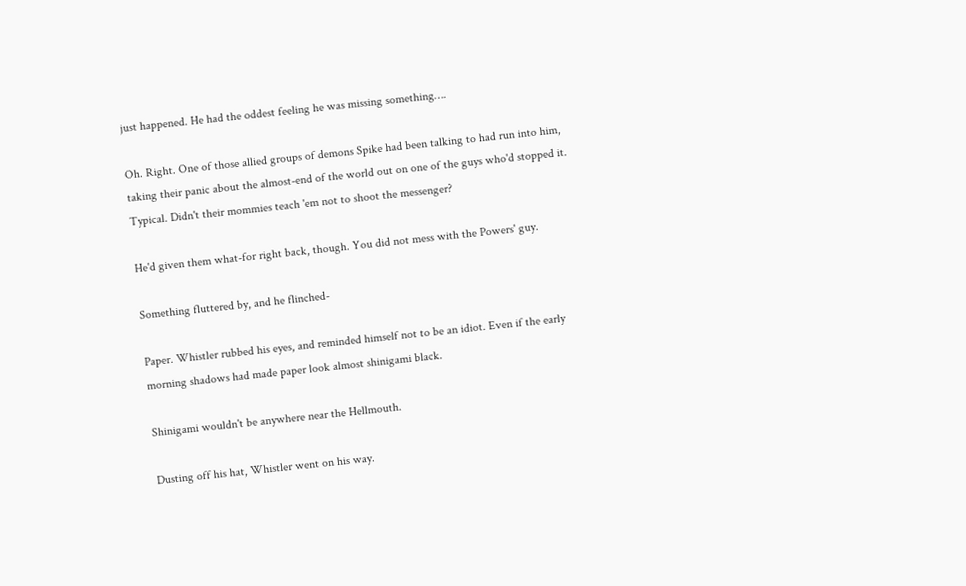just happened. He had the oddest feeling he was missing something….

Oh. Right. One of those allied groups of demons Spike had been talking to had run into him, taking their panic about the almost-end of the world out on one of the guys who'd stopped it. Typical. Didn't their mommies teach 'em not to shoot the messenger?

He'd given them what-for right back, though. You did not mess with the Powers' guy.

Something fluttered by, and he flinched-

Paper. Whistler rubbed his eyes, and reminded himself not to be an idiot. Even if the early morning shadows had made paper look almost shinigami black.

Shinigami wouldn't be anywhere near the Hellmouth.

Dusting off his hat, Whistler went on his way.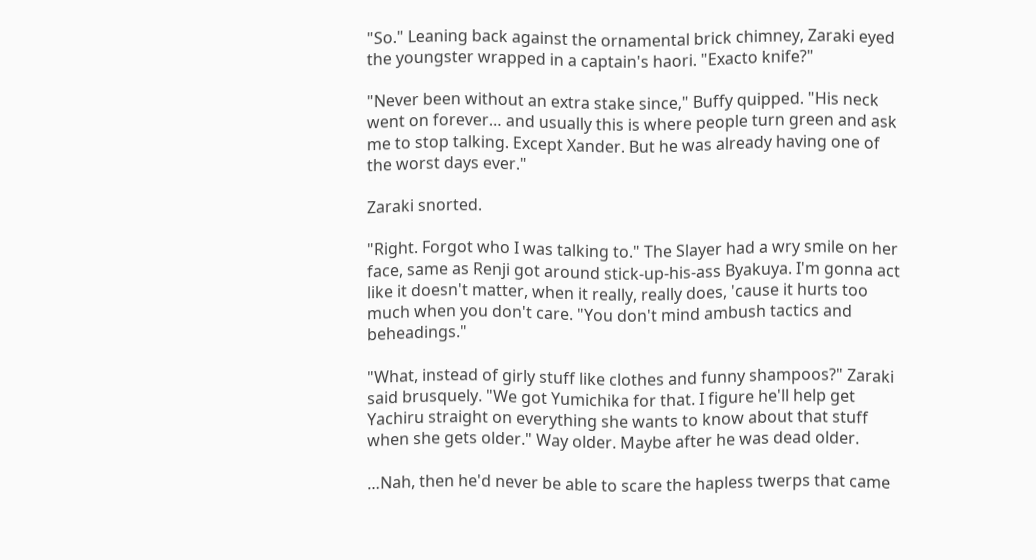"So." Leaning back against the ornamental brick chimney, Zaraki eyed the youngster wrapped in a captain's haori. "Exacto knife?"

"Never been without an extra stake since," Buffy quipped. "His neck went on forever… and usually this is where people turn green and ask me to stop talking. Except Xander. But he was already having one of the worst days ever."

Zaraki snorted.

"Right. Forgot who I was talking to." The Slayer had a wry smile on her face, same as Renji got around stick-up-his-ass Byakuya. I'm gonna act like it doesn't matter, when it really, really does, 'cause it hurts too much when you don't care. "You don't mind ambush tactics and beheadings."

"What, instead of girly stuff like clothes and funny shampoos?" Zaraki said brusquely. "We got Yumichika for that. I figure he'll help get Yachiru straight on everything she wants to know about that stuff when she gets older." Way older. Maybe after he was dead older.

…Nah, then he'd never be able to scare the hapless twerps that came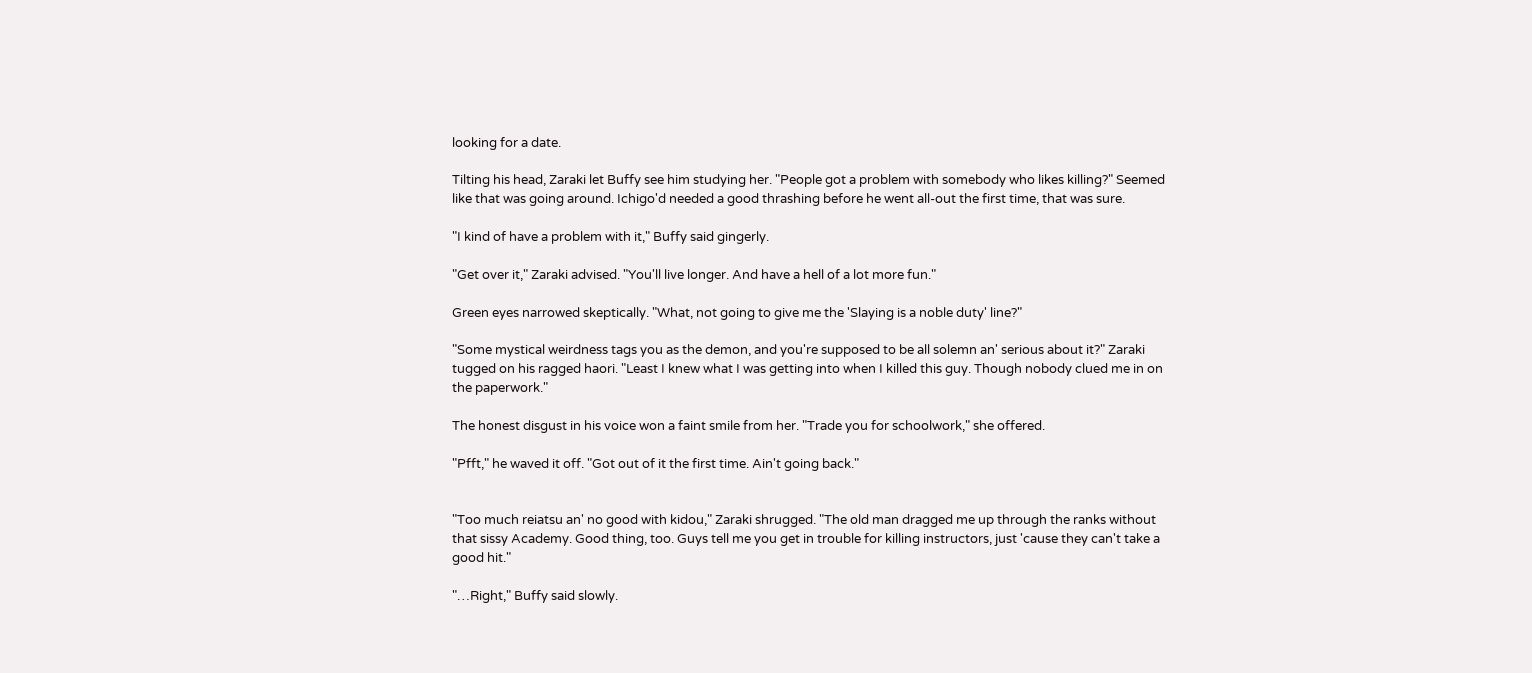looking for a date.

Tilting his head, Zaraki let Buffy see him studying her. "People got a problem with somebody who likes killing?" Seemed like that was going around. Ichigo'd needed a good thrashing before he went all-out the first time, that was sure.

"I kind of have a problem with it," Buffy said gingerly.

"Get over it," Zaraki advised. "You'll live longer. And have a hell of a lot more fun."

Green eyes narrowed skeptically. "What, not going to give me the 'Slaying is a noble duty' line?"

"Some mystical weirdness tags you as the demon, and you're supposed to be all solemn an' serious about it?" Zaraki tugged on his ragged haori. "Least I knew what I was getting into when I killed this guy. Though nobody clued me in on the paperwork."

The honest disgust in his voice won a faint smile from her. "Trade you for schoolwork," she offered.

"Pfft," he waved it off. "Got out of it the first time. Ain't going back."


"Too much reiatsu an' no good with kidou," Zaraki shrugged. "The old man dragged me up through the ranks without that sissy Academy. Good thing, too. Guys tell me you get in trouble for killing instructors, just 'cause they can't take a good hit."

"…Right," Buffy said slowly.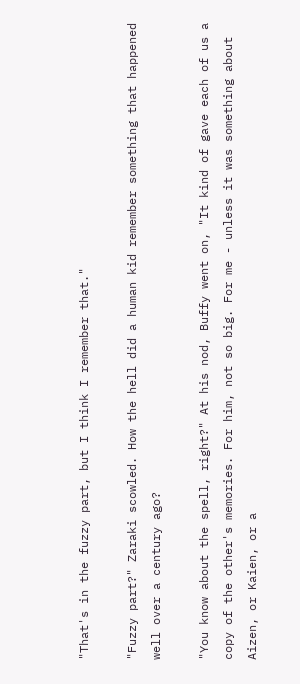"That's in the fuzzy part, but I think I remember that."

"Fuzzy part?" Zaraki scowled. How the hell did a human kid remember something that happened well over a century ago?

"You know about the spell, right?" At his nod, Buffy went on, "It kind of gave each of us a copy of the other's memories. For him, not so big. For me - unless it was something about Aizen, or Kaien, or a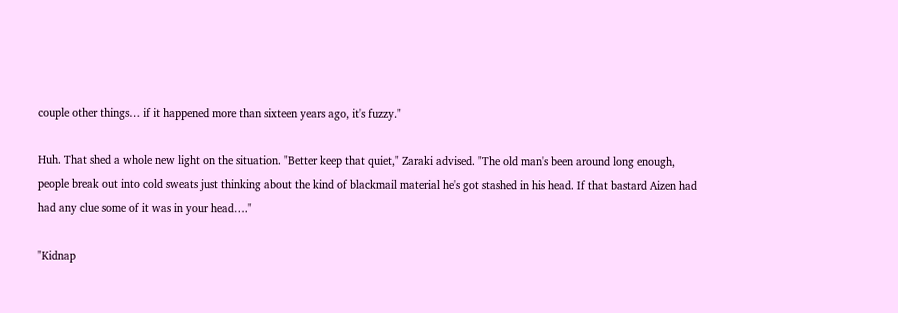couple other things… if it happened more than sixteen years ago, it's fuzzy."

Huh. That shed a whole new light on the situation. "Better keep that quiet," Zaraki advised. "The old man's been around long enough, people break out into cold sweats just thinking about the kind of blackmail material he's got stashed in his head. If that bastard Aizen had had any clue some of it was in your head…."

"Kidnap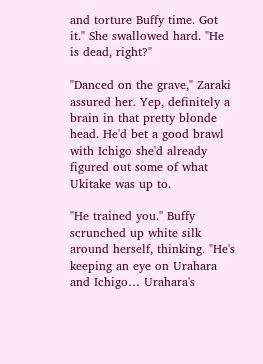and torture Buffy time. Got it." She swallowed hard. "He is dead, right?"

"Danced on the grave," Zaraki assured her. Yep, definitely a brain in that pretty blonde head. He'd bet a good brawl with Ichigo she'd already figured out some of what Ukitake was up to.

"He trained you." Buffy scrunched up white silk around herself, thinking. "He's keeping an eye on Urahara and Ichigo… Urahara's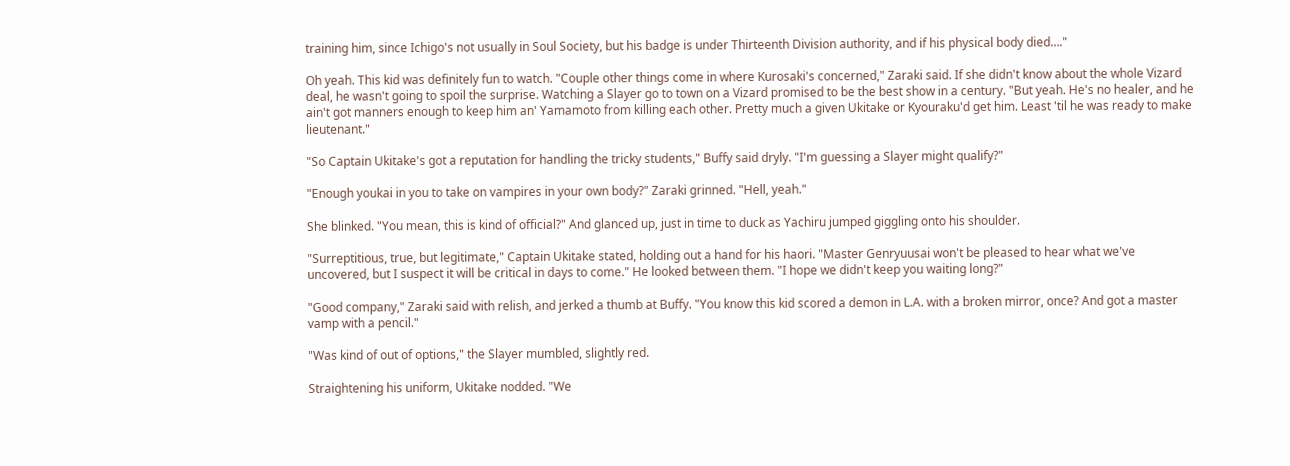training him, since Ichigo's not usually in Soul Society, but his badge is under Thirteenth Division authority, and if his physical body died…."

Oh yeah. This kid was definitely fun to watch. "Couple other things come in where Kurosaki's concerned," Zaraki said. If she didn't know about the whole Vizard deal, he wasn't going to spoil the surprise. Watching a Slayer go to town on a Vizard promised to be the best show in a century. "But yeah. He's no healer, and he ain't got manners enough to keep him an' Yamamoto from killing each other. Pretty much a given Ukitake or Kyouraku'd get him. Least 'til he was ready to make lieutenant."

"So Captain Ukitake's got a reputation for handling the tricky students," Buffy said dryly. "I'm guessing a Slayer might qualify?"

"Enough youkai in you to take on vampires in your own body?" Zaraki grinned. "Hell, yeah."

She blinked. "You mean, this is kind of official?" And glanced up, just in time to duck as Yachiru jumped giggling onto his shoulder.

"Surreptitious, true, but legitimate," Captain Ukitake stated, holding out a hand for his haori. "Master Genryuusai won't be pleased to hear what we've uncovered, but I suspect it will be critical in days to come." He looked between them. "I hope we didn't keep you waiting long?"

"Good company," Zaraki said with relish, and jerked a thumb at Buffy. "You know this kid scored a demon in L.A. with a broken mirror, once? And got a master vamp with a pencil."

"Was kind of out of options," the Slayer mumbled, slightly red.

Straightening his uniform, Ukitake nodded. "We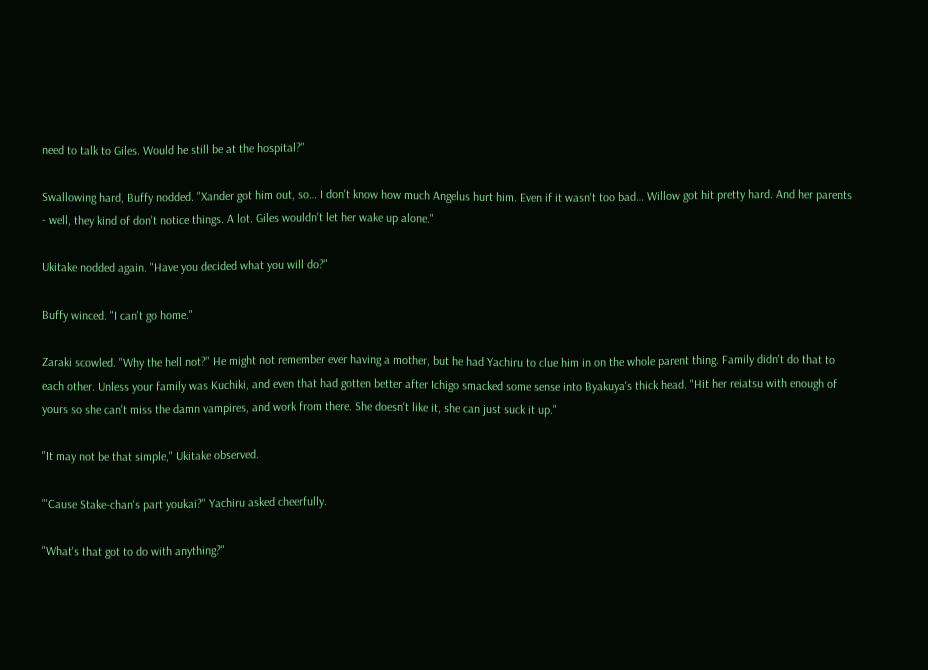need to talk to Giles. Would he still be at the hospital?"

Swallowing hard, Buffy nodded. "Xander got him out, so… I don't know how much Angelus hurt him. Even if it wasn't too bad… Willow got hit pretty hard. And her parents - well, they kind of don't notice things. A lot. Giles wouldn't let her wake up alone."

Ukitake nodded again. "Have you decided what you will do?"

Buffy winced. "I can't go home."

Zaraki scowled. "Why the hell not?" He might not remember ever having a mother, but he had Yachiru to clue him in on the whole parent thing. Family didn't do that to each other. Unless your family was Kuchiki, and even that had gotten better after Ichigo smacked some sense into Byakuya's thick head. "Hit her reiatsu with enough of yours so she can't miss the damn vampires, and work from there. She doesn't like it, she can just suck it up."

"It may not be that simple," Ukitake observed.

"'Cause Stake-chan's part youkai?" Yachiru asked cheerfully.

"What's that got to do with anything?"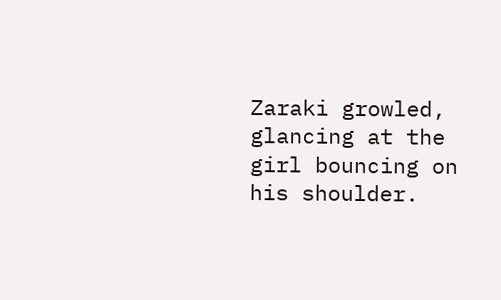Zaraki growled, glancing at the girl bouncing on his shoulder.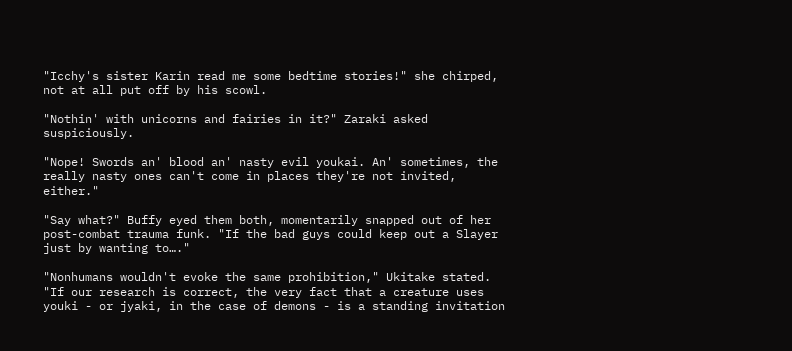"Icchy's sister Karin read me some bedtime stories!" she chirped, not at all put off by his scowl.

"Nothin' with unicorns and fairies in it?" Zaraki asked suspiciously.

"Nope! Swords an' blood an' nasty evil youkai. An' sometimes, the really nasty ones can't come in places they're not invited, either."

"Say what?" Buffy eyed them both, momentarily snapped out of her post-combat trauma funk. "If the bad guys could keep out a Slayer just by wanting to…."

"Nonhumans wouldn't evoke the same prohibition," Ukitake stated. "If our research is correct, the very fact that a creature uses youki - or jyaki, in the case of demons - is a standing invitation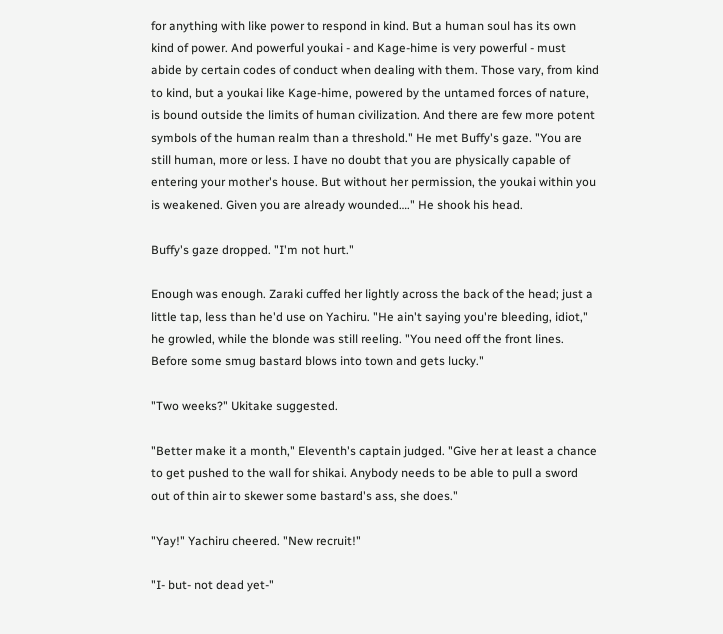for anything with like power to respond in kind. But a human soul has its own kind of power. And powerful youkai - and Kage-hime is very powerful - must abide by certain codes of conduct when dealing with them. Those vary, from kind to kind, but a youkai like Kage-hime, powered by the untamed forces of nature, is bound outside the limits of human civilization. And there are few more potent symbols of the human realm than a threshold." He met Buffy's gaze. "You are still human, more or less. I have no doubt that you are physically capable of entering your mother's house. But without her permission, the youkai within you is weakened. Given you are already wounded…." He shook his head.

Buffy's gaze dropped. "I'm not hurt."

Enough was enough. Zaraki cuffed her lightly across the back of the head; just a little tap, less than he'd use on Yachiru. "He ain't saying you're bleeding, idiot," he growled, while the blonde was still reeling. "You need off the front lines. Before some smug bastard blows into town and gets lucky."

"Two weeks?" Ukitake suggested.

"Better make it a month," Eleventh's captain judged. "Give her at least a chance to get pushed to the wall for shikai. Anybody needs to be able to pull a sword out of thin air to skewer some bastard's ass, she does."

"Yay!" Yachiru cheered. "New recruit!"

"I- but- not dead yet-"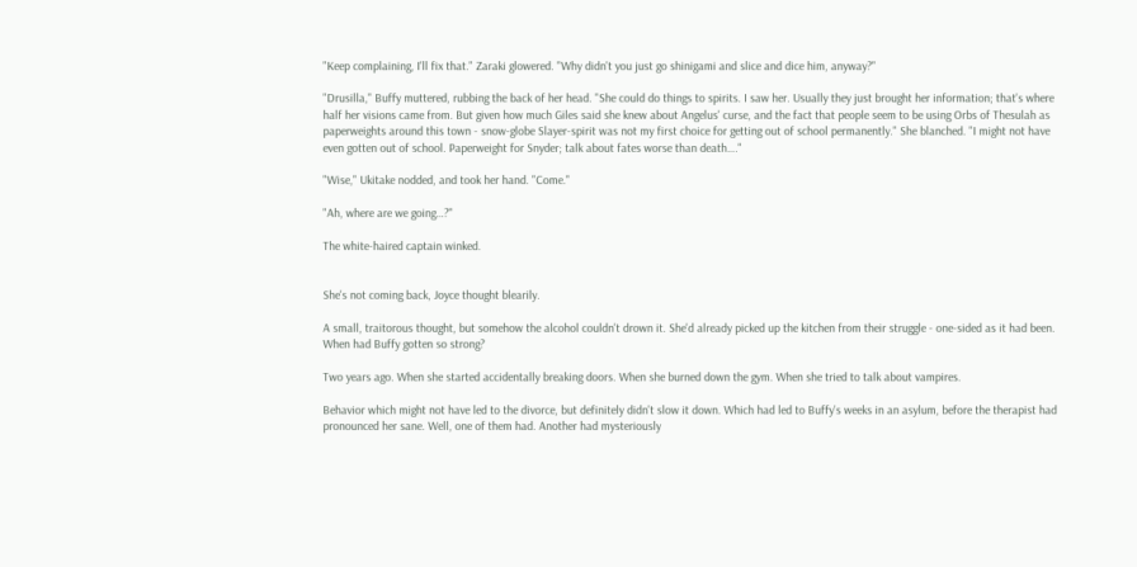"Keep complaining, I'll fix that." Zaraki glowered. "Why didn't you just go shinigami and slice and dice him, anyway?"

"Drusilla," Buffy muttered, rubbing the back of her head. "She could do things to spirits. I saw her. Usually they just brought her information; that's where half her visions came from. But given how much Giles said she knew about Angelus' curse, and the fact that people seem to be using Orbs of Thesulah as paperweights around this town - snow-globe Slayer-spirit was not my first choice for getting out of school permanently." She blanched. "I might not have even gotten out of school. Paperweight for Snyder; talk about fates worse than death…."

"Wise," Ukitake nodded, and took her hand. "Come."

"Ah, where are we going…?"

The white-haired captain winked.


She's not coming back, Joyce thought blearily.

A small, traitorous thought, but somehow the alcohol couldn't drown it. She'd already picked up the kitchen from their struggle - one-sided as it had been. When had Buffy gotten so strong?

Two years ago. When she started accidentally breaking doors. When she burned down the gym. When she tried to talk about vampires.

Behavior which might not have led to the divorce, but definitely didn't slow it down. Which had led to Buffy's weeks in an asylum, before the therapist had pronounced her sane. Well, one of them had. Another had mysteriously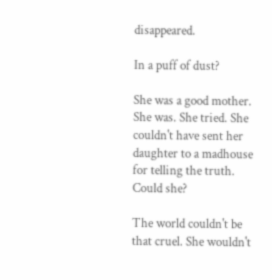disappeared.

In a puff of dust?

She was a good mother. She was. She tried. She couldn't have sent her daughter to a madhouse for telling the truth. Could she?

The world couldn't be that cruel. She wouldn't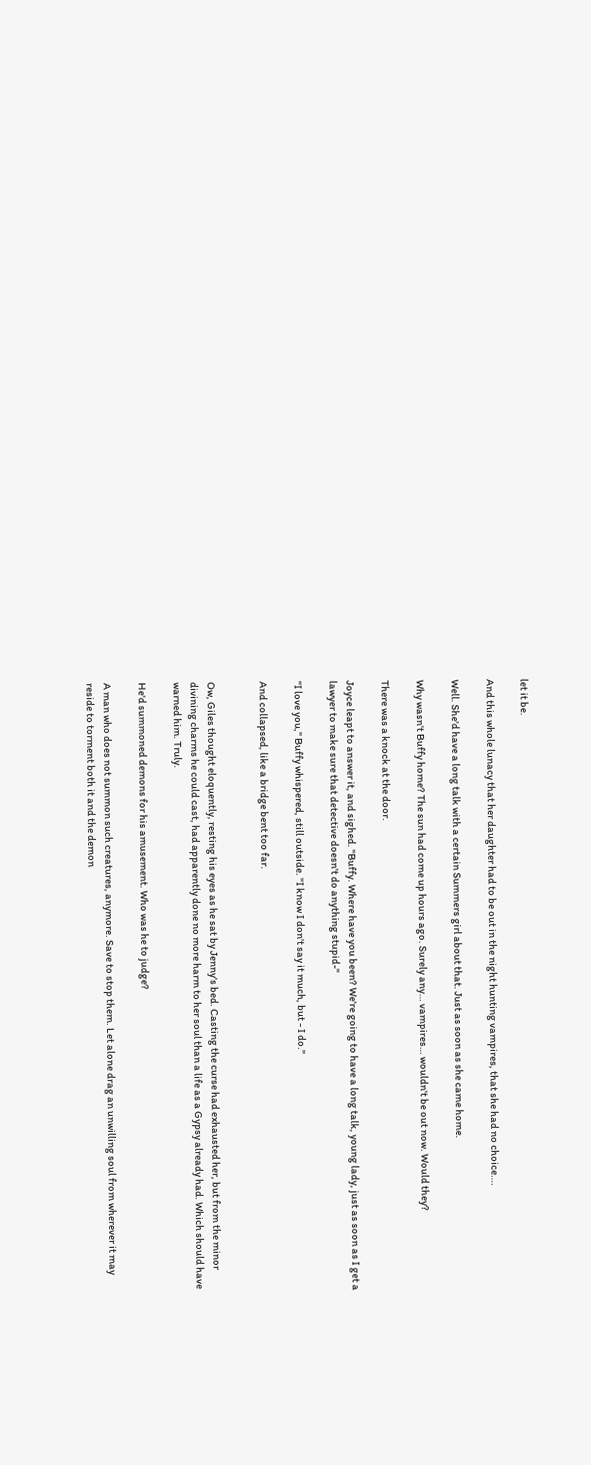let it be.

And this whole lunacy that her daughter had to be out in the night hunting vampires, that she had no choice….

Well. She'd have a long talk with a certain Summers girl about that. Just as soon as she came home.

Why wasn't Buffy home? The sun had come up hours ago. Surely any… vampires… wouldn't be out now. Would they?

There was a knock at the door.

Joyce leapt to answer it, and sighed. "Buffy. Where have you been? We're going to have a long talk, young lady, just as soon as I get a lawyer to make sure that detective doesn't do anything stupid-"

"I love you," Buffy whispered, still outside. "I know I don't say it much, but - I do."

And collapsed, like a bridge bent too far.


Ow, Giles thought eloquently, resting his eyes as he sat by Jenny's bed. Casting the curse had exhausted her, but from the minor divining charms he could cast, had apparently done no more harm to her soul than a life as a Gypsy already had. Which should have warned him. Truly.

He'd summoned demons for his amusement. Who was he to judge?

A man who does not summon such creatures, anymore. Save to stop them. Let alone drag an unwilling soul from wherever it may reside to torment both it and the demon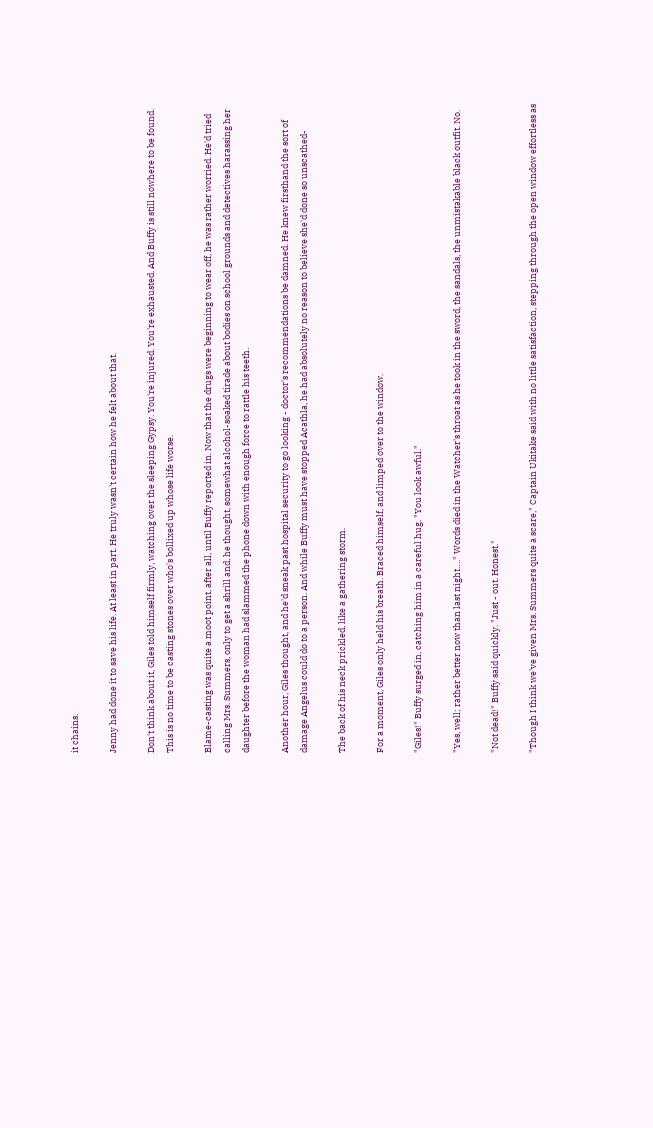it chains.

Jenny had done it to save his life. At least in part. He truly wasn't certain how he felt about that.

Don't think about it, Giles told himself firmly, watching over the sleeping Gypsy. You're injured. You're exhausted. And Buffy is still nowhere to be found. This is no time to be casting stones over who's bollixed up whose life worse.

Blame-casting was quite a moot point, after all, until Buffy reported in. Now that the drugs were beginning to wear off, he was rather worried. He'd tried calling Mrs. Summers, only to get a shrill and, he thought, somewhat alcohol-soaked tirade about bodies on school grounds and detectives harassing her daughter before the woman had slammed the phone down with enough force to rattle his teeth.

Another hour, Giles thought, and he'd sneak past hospital security to go looking - doctor's recommendations be damned. He knew firsthand the sort of damage Angelus could do to a person. And while Buffy must have stopped Acathla, he had absolutely no reason to believe she'd done so unscathed-

The back of his neck prickled, like a gathering storm.

For a moment, Giles only held his breath. Braced himself, and limped over to the window.

"Giles!" Buffy surged in, catching him in a careful hug. "You look awful."

"Yes, well; rather better now than last night…." Words died in the Watcher's throat as he took in the sword, the sandals, the unmistakable black outfit. No.

"Not dead!" Buffy said quickly. "Just - out. Honest."

"Though I think we've given Mrs. Summers quite a scare," Captain Ukitake said with no little satisfaction, stepping through the open window effortless as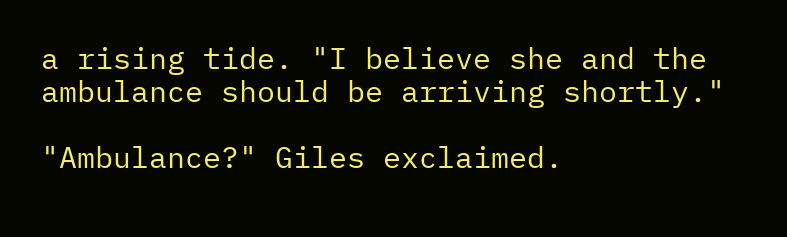a rising tide. "I believe she and the ambulance should be arriving shortly."

"Ambulance?" Giles exclaimed.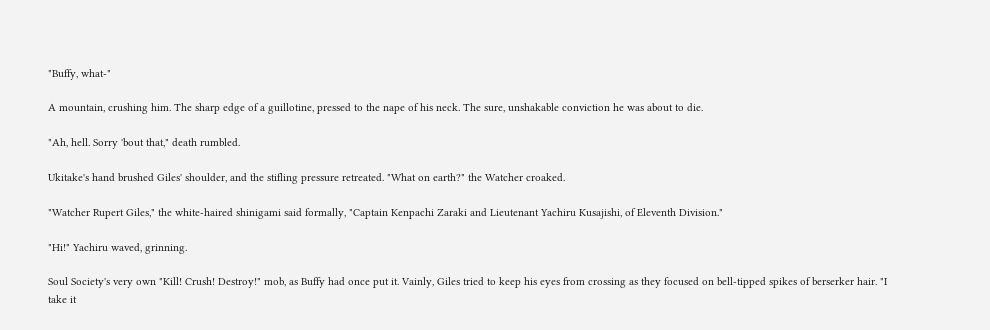"Buffy, what-"

A mountain, crushing him. The sharp edge of a guillotine, pressed to the nape of his neck. The sure, unshakable conviction he was about to die.

"Ah, hell. Sorry 'bout that," death rumbled.

Ukitake's hand brushed Giles' shoulder, and the stifling pressure retreated. "What on earth?" the Watcher croaked.

"Watcher Rupert Giles," the white-haired shinigami said formally, "Captain Kenpachi Zaraki and Lieutenant Yachiru Kusajishi, of Eleventh Division."

"Hi!" Yachiru waved, grinning.

Soul Society's very own "Kill! Crush! Destroy!" mob, as Buffy had once put it. Vainly, Giles tried to keep his eyes from crossing as they focused on bell-tipped spikes of berserker hair. "I take it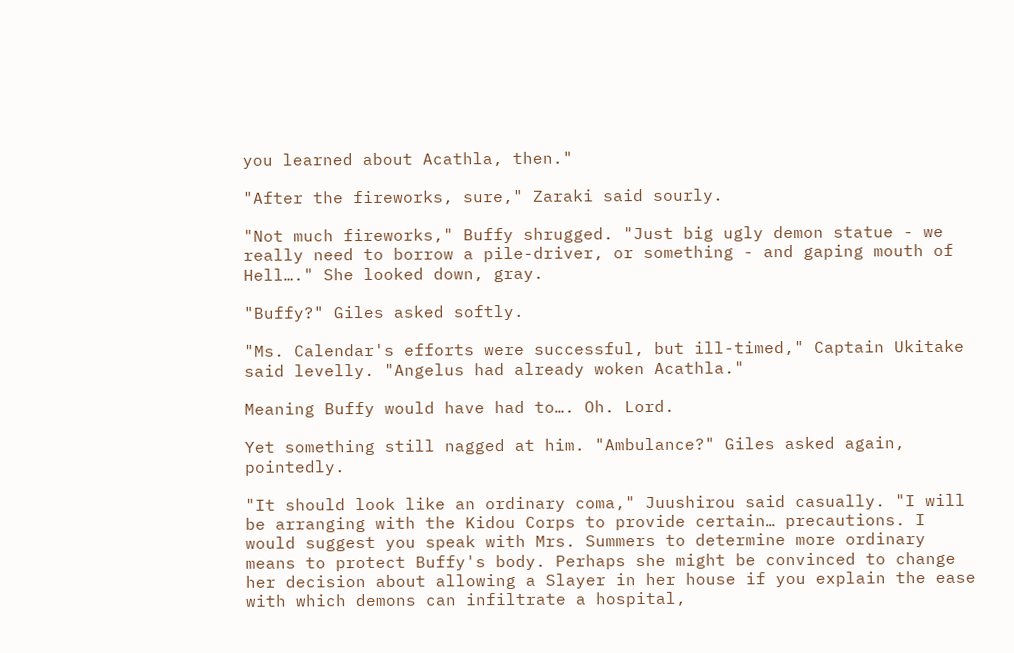you learned about Acathla, then."

"After the fireworks, sure," Zaraki said sourly.

"Not much fireworks," Buffy shrugged. "Just big ugly demon statue - we really need to borrow a pile-driver, or something - and gaping mouth of Hell…." She looked down, gray.

"Buffy?" Giles asked softly.

"Ms. Calendar's efforts were successful, but ill-timed," Captain Ukitake said levelly. "Angelus had already woken Acathla."

Meaning Buffy would have had to…. Oh. Lord.

Yet something still nagged at him. "Ambulance?" Giles asked again, pointedly.

"It should look like an ordinary coma," Juushirou said casually. "I will be arranging with the Kidou Corps to provide certain… precautions. I would suggest you speak with Mrs. Summers to determine more ordinary means to protect Buffy's body. Perhaps she might be convinced to change her decision about allowing a Slayer in her house if you explain the ease with which demons can infiltrate a hospital,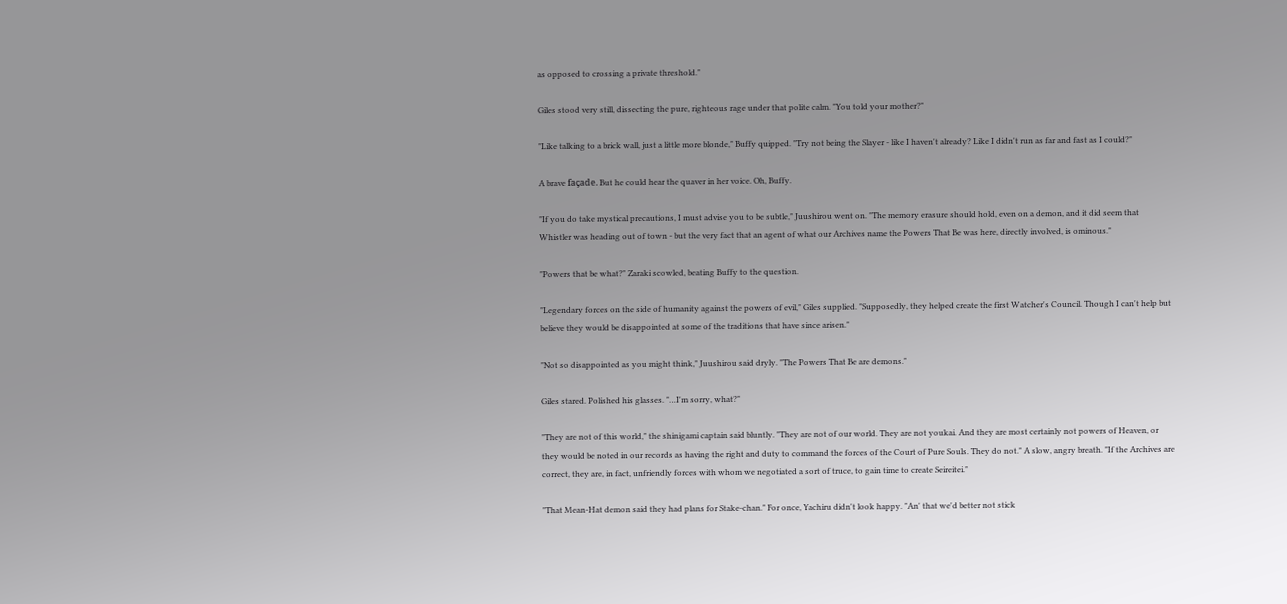as opposed to crossing a private threshold."

Giles stood very still, dissecting the pure, righteous rage under that polite calm. "You told your mother?"

"Like talking to a brick wall, just a little more blonde," Buffy quipped. "Try not being the Slayer - like I haven't already? Like I didn't run as far and fast as I could?"

A brave façade. But he could hear the quaver in her voice. Oh, Buffy.

"If you do take mystical precautions, I must advise you to be subtle," Juushirou went on. "The memory erasure should hold, even on a demon, and it did seem that Whistler was heading out of town - but the very fact that an agent of what our Archives name the Powers That Be was here, directly involved, is ominous."

"Powers that be what?" Zaraki scowled, beating Buffy to the question.

"Legendary forces on the side of humanity against the powers of evil," Giles supplied. "Supposedly, they helped create the first Watcher's Council. Though I can't help but believe they would be disappointed at some of the traditions that have since arisen."

"Not so disappointed as you might think," Juushirou said dryly. "The Powers That Be are demons."

Giles stared. Polished his glasses. "…I'm sorry, what?"

"They are not of this world," the shinigami captain said bluntly. "They are not of our world. They are not youkai. And they are most certainly not powers of Heaven, or they would be noted in our records as having the right and duty to command the forces of the Court of Pure Souls. They do not." A slow, angry breath. "If the Archives are correct, they are, in fact, unfriendly forces with whom we negotiated a sort of truce, to gain time to create Seireitei."

"That Mean-Hat demon said they had plans for Stake-chan." For once, Yachiru didn't look happy. "An' that we'd better not stick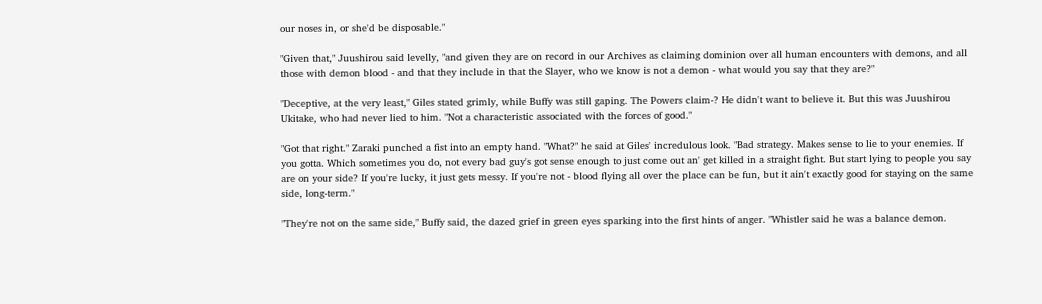our noses in, or she'd be disposable."

"Given that," Juushirou said levelly, "and given they are on record in our Archives as claiming dominion over all human encounters with demons, and all those with demon blood - and that they include in that the Slayer, who we know is not a demon - what would you say that they are?"

"Deceptive, at the very least," Giles stated grimly, while Buffy was still gaping. The Powers claim-? He didn't want to believe it. But this was Juushirou Ukitake, who had never lied to him. "Not a characteristic associated with the forces of good."

"Got that right." Zaraki punched a fist into an empty hand. "What?" he said at Giles' incredulous look. "Bad strategy. Makes sense to lie to your enemies. If you gotta. Which sometimes you do, not every bad guy's got sense enough to just come out an' get killed in a straight fight. But start lying to people you say are on your side? If you're lucky, it just gets messy. If you're not - blood flying all over the place can be fun, but it ain't exactly good for staying on the same side, long-term."

"They're not on the same side," Buffy said, the dazed grief in green eyes sparking into the first hints of anger. "Whistler said he was a balance demon.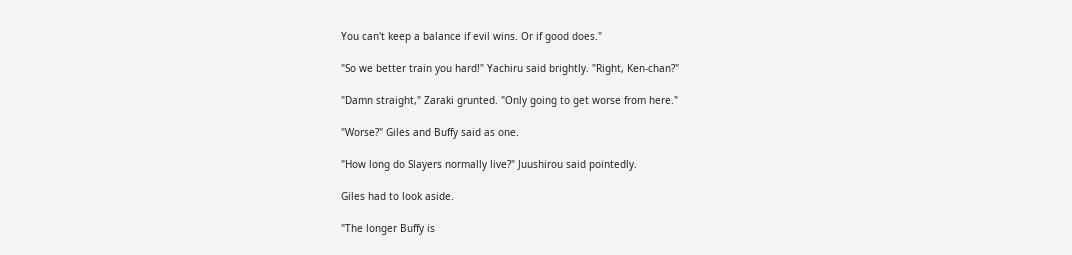You can't keep a balance if evil wins. Or if good does."

"So we better train you hard!" Yachiru said brightly. "Right, Ken-chan?"

"Damn straight," Zaraki grunted. "Only going to get worse from here."

"Worse?" Giles and Buffy said as one.

"How long do Slayers normally live?" Juushirou said pointedly.

Giles had to look aside.

"The longer Buffy is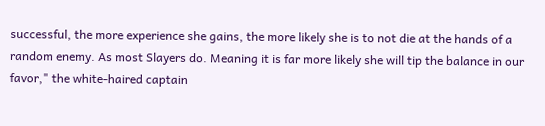successful, the more experience she gains, the more likely she is to not die at the hands of a random enemy. As most Slayers do. Meaning it is far more likely she will tip the balance in our favor," the white-haired captain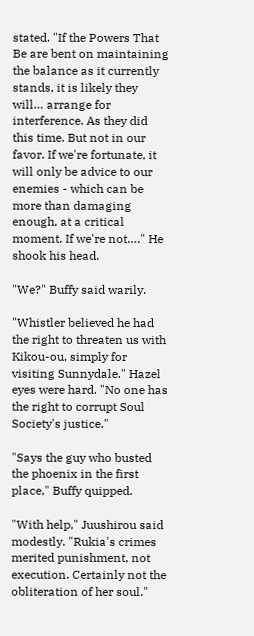stated. "If the Powers That Be are bent on maintaining the balance as it currently stands, it is likely they will… arrange for interference. As they did this time. But not in our favor. If we're fortunate, it will only be advice to our enemies - which can be more than damaging enough, at a critical moment. If we're not…." He shook his head.

"We?" Buffy said warily.

"Whistler believed he had the right to threaten us with Kikou-ou, simply for visiting Sunnydale." Hazel eyes were hard. "No one has the right to corrupt Soul Society's justice."

"Says the guy who busted the phoenix in the first place," Buffy quipped.

"With help," Juushirou said modestly. "Rukia's crimes merited punishment, not execution. Certainly not the obliteration of her soul."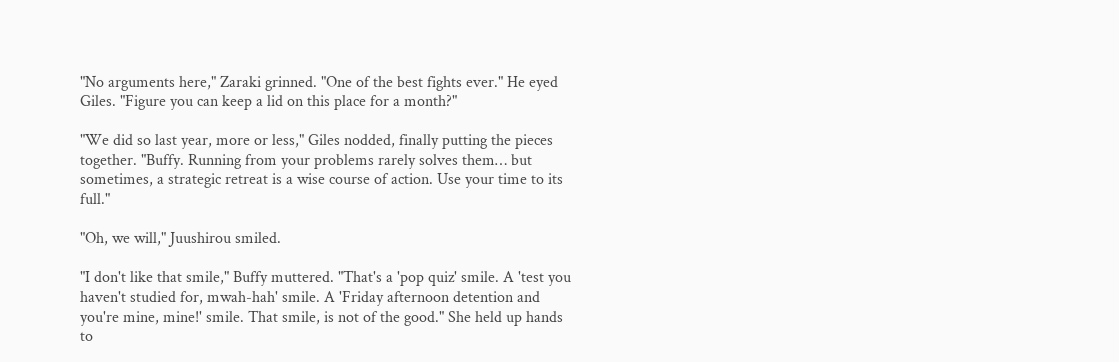"No arguments here," Zaraki grinned. "One of the best fights ever." He eyed Giles. "Figure you can keep a lid on this place for a month?"

"We did so last year, more or less," Giles nodded, finally putting the pieces together. "Buffy. Running from your problems rarely solves them… but sometimes, a strategic retreat is a wise course of action. Use your time to its full."

"Oh, we will," Juushirou smiled.

"I don't like that smile," Buffy muttered. "That's a 'pop quiz' smile. A 'test you haven't studied for, mwah-hah' smile. A 'Friday afternoon detention and you're mine, mine!' smile. That smile, is not of the good." She held up hands to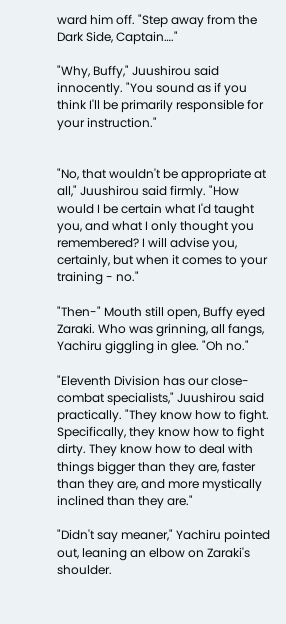ward him off. "Step away from the Dark Side, Captain…."

"Why, Buffy," Juushirou said innocently. "You sound as if you think I'll be primarily responsible for your instruction."


"No, that wouldn't be appropriate at all," Juushirou said firmly. "How would I be certain what I'd taught you, and what I only thought you remembered? I will advise you, certainly, but when it comes to your training - no."

"Then-" Mouth still open, Buffy eyed Zaraki. Who was grinning, all fangs, Yachiru giggling in glee. "Oh no."

"Eleventh Division has our close-combat specialists," Juushirou said practically. "They know how to fight. Specifically, they know how to fight dirty. They know how to deal with things bigger than they are, faster than they are, and more mystically inclined than they are."

"Didn't say meaner," Yachiru pointed out, leaning an elbow on Zaraki's shoulder.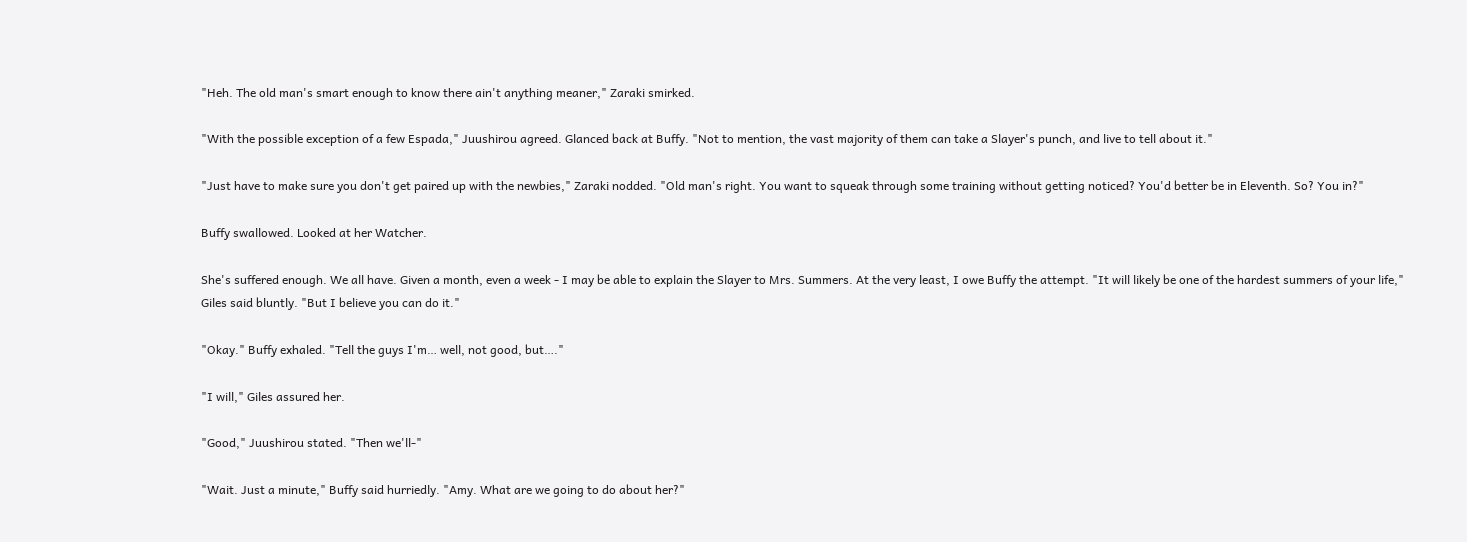"Heh. The old man's smart enough to know there ain't anything meaner," Zaraki smirked.

"With the possible exception of a few Espada," Juushirou agreed. Glanced back at Buffy. "Not to mention, the vast majority of them can take a Slayer's punch, and live to tell about it."

"Just have to make sure you don't get paired up with the newbies," Zaraki nodded. "Old man's right. You want to squeak through some training without getting noticed? You'd better be in Eleventh. So? You in?"

Buffy swallowed. Looked at her Watcher.

She's suffered enough. We all have. Given a month, even a week - I may be able to explain the Slayer to Mrs. Summers. At the very least, I owe Buffy the attempt. "It will likely be one of the hardest summers of your life," Giles said bluntly. "But I believe you can do it."

"Okay." Buffy exhaled. "Tell the guys I'm… well, not good, but…."

"I will," Giles assured her.

"Good," Juushirou stated. "Then we'll-"

"Wait. Just a minute," Buffy said hurriedly. "Amy. What are we going to do about her?"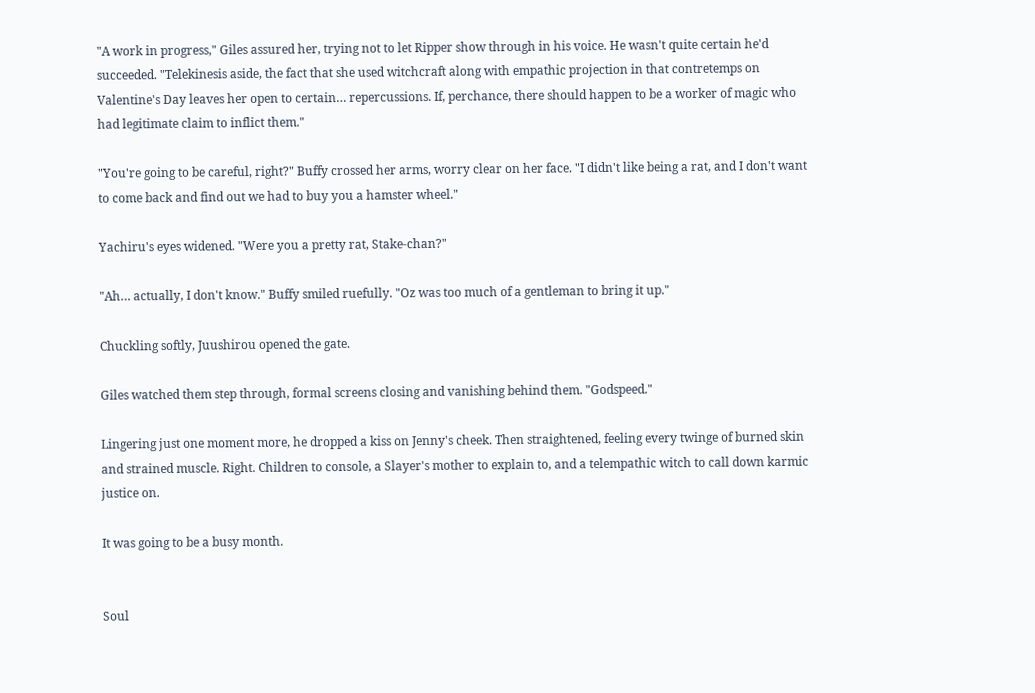"A work in progress," Giles assured her, trying not to let Ripper show through in his voice. He wasn't quite certain he'd succeeded. "Telekinesis aside, the fact that she used witchcraft along with empathic projection in that contretemps on Valentine's Day leaves her open to certain… repercussions. If, perchance, there should happen to be a worker of magic who had legitimate claim to inflict them."

"You're going to be careful, right?" Buffy crossed her arms, worry clear on her face. "I didn't like being a rat, and I don't want to come back and find out we had to buy you a hamster wheel."

Yachiru's eyes widened. "Were you a pretty rat, Stake-chan?"

"Ah… actually, I don't know." Buffy smiled ruefully. "Oz was too much of a gentleman to bring it up."

Chuckling softly, Juushirou opened the gate.

Giles watched them step through, formal screens closing and vanishing behind them. "Godspeed."

Lingering just one moment more, he dropped a kiss on Jenny's cheek. Then straightened, feeling every twinge of burned skin and strained muscle. Right. Children to console, a Slayer's mother to explain to, and a telempathic witch to call down karmic justice on.

It was going to be a busy month.


Soul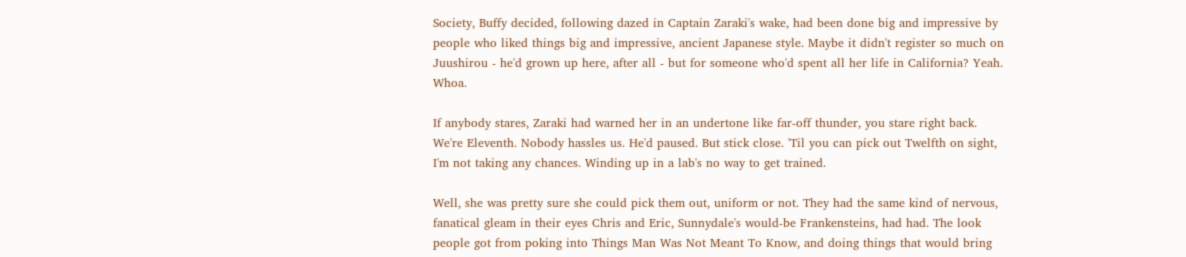Society, Buffy decided, following dazed in Captain Zaraki's wake, had been done big and impressive by people who liked things big and impressive, ancient Japanese style. Maybe it didn't register so much on Juushirou - he'd grown up here, after all - but for someone who'd spent all her life in California? Yeah. Whoa.

If anybody stares, Zaraki had warned her in an undertone like far-off thunder, you stare right back. We're Eleventh. Nobody hassles us. He'd paused. But stick close. 'Til you can pick out Twelfth on sight, I'm not taking any chances. Winding up in a lab's no way to get trained.

Well, she was pretty sure she could pick them out, uniform or not. They had the same kind of nervous, fanatical gleam in their eyes Chris and Eric, Sunnydale's would-be Frankensteins, had had. The look people got from poking into Things Man Was Not Meant To Know, and doing things that would bring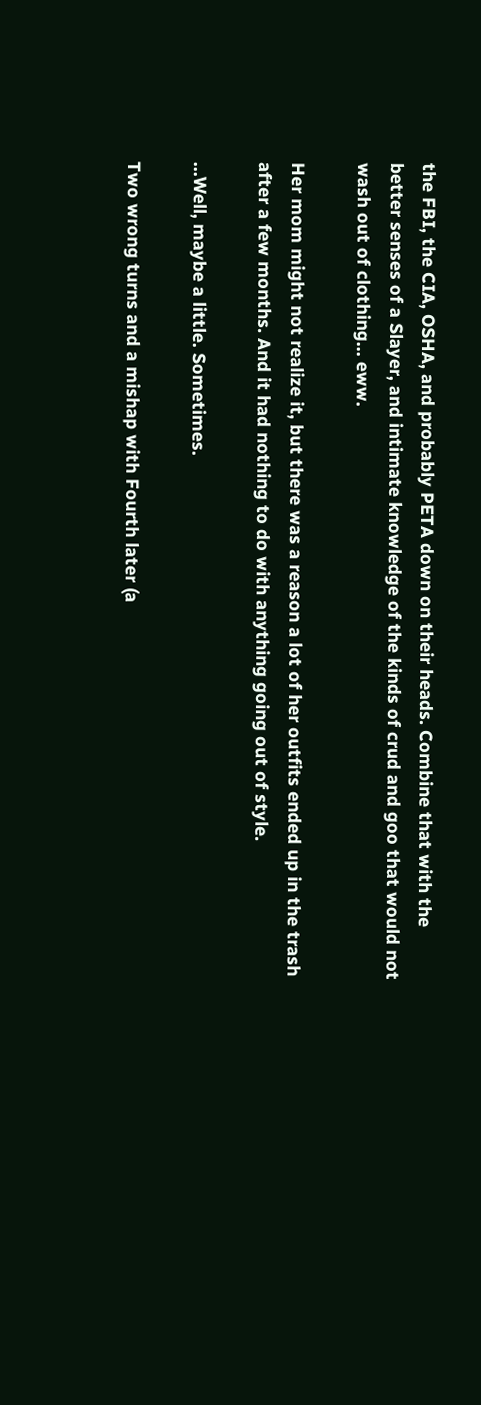the FBI, the CIA, OSHA, and probably PETA down on their heads. Combine that with the better senses of a Slayer, and intimate knowledge of the kinds of crud and goo that would not wash out of clothing… eww.

Her mom might not realize it, but there was a reason a lot of her outfits ended up in the trash after a few months. And it had nothing to do with anything going out of style.

…Well, maybe a little. Sometimes.

Two wrong turns and a mishap with Fourth later (a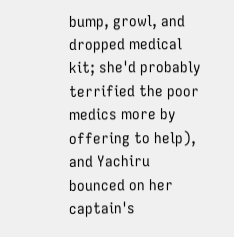bump, growl, and dropped medical kit; she'd probably terrified the poor medics more by offering to help), and Yachiru bounced on her captain's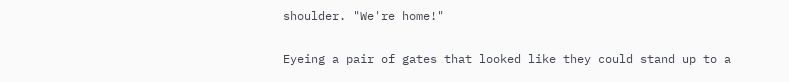shoulder. "We're home!"

Eyeing a pair of gates that looked like they could stand up to a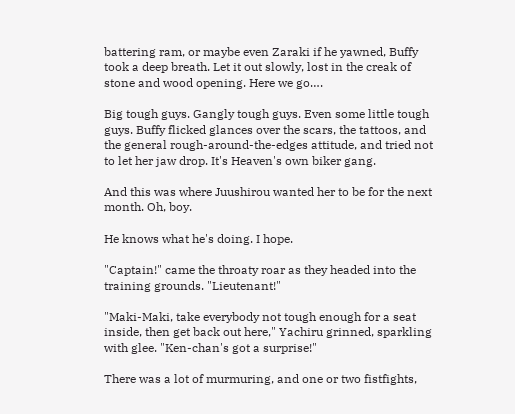battering ram, or maybe even Zaraki if he yawned, Buffy took a deep breath. Let it out slowly, lost in the creak of stone and wood opening. Here we go….

Big tough guys. Gangly tough guys. Even some little tough guys. Buffy flicked glances over the scars, the tattoos, and the general rough-around-the-edges attitude, and tried not to let her jaw drop. It's Heaven's own biker gang.

And this was where Juushirou wanted her to be for the next month. Oh, boy.

He knows what he's doing. I hope.

"Captain!" came the throaty roar as they headed into the training grounds. "Lieutenant!"

"Maki-Maki, take everybody not tough enough for a seat inside, then get back out here," Yachiru grinned, sparkling with glee. "Ken-chan's got a surprise!"

There was a lot of murmuring, and one or two fistfights,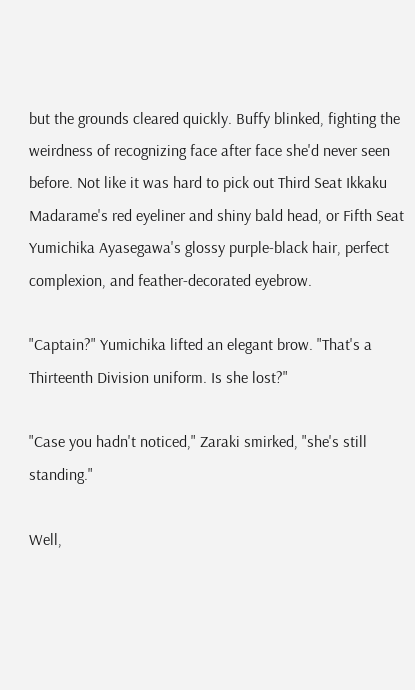but the grounds cleared quickly. Buffy blinked, fighting the weirdness of recognizing face after face she'd never seen before. Not like it was hard to pick out Third Seat Ikkaku Madarame's red eyeliner and shiny bald head, or Fifth Seat Yumichika Ayasegawa's glossy purple-black hair, perfect complexion, and feather-decorated eyebrow.

"Captain?" Yumichika lifted an elegant brow. "That's a Thirteenth Division uniform. Is she lost?"

"Case you hadn't noticed," Zaraki smirked, "she's still standing."

Well,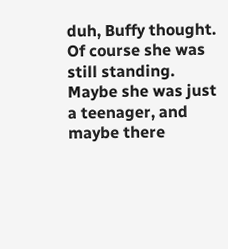duh, Buffy thought. Of course she was still standing. Maybe she was just a teenager, and maybe there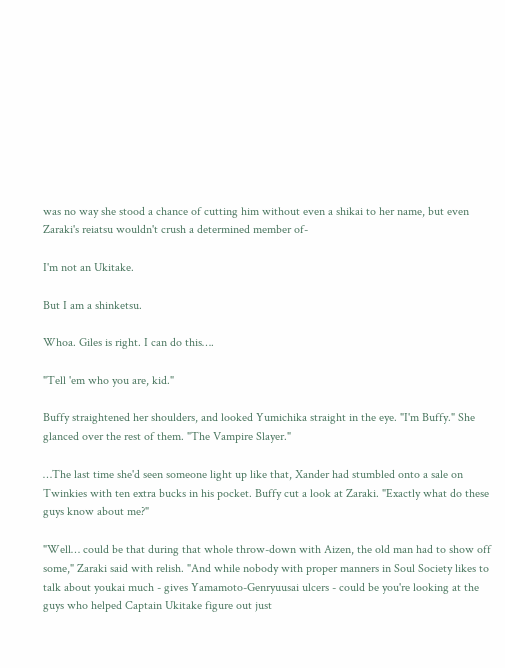was no way she stood a chance of cutting him without even a shikai to her name, but even Zaraki's reiatsu wouldn't crush a determined member of-

I'm not an Ukitake.

But I am a shinketsu.

Whoa. Giles is right. I can do this….

"Tell 'em who you are, kid."

Buffy straightened her shoulders, and looked Yumichika straight in the eye. "I'm Buffy." She glanced over the rest of them. "The Vampire Slayer."

…The last time she'd seen someone light up like that, Xander had stumbled onto a sale on Twinkies with ten extra bucks in his pocket. Buffy cut a look at Zaraki. "Exactly what do these guys know about me?"

"Well… could be that during that whole throw-down with Aizen, the old man had to show off some," Zaraki said with relish. "And while nobody with proper manners in Soul Society likes to talk about youkai much - gives Yamamoto-Genryuusai ulcers - could be you're looking at the guys who helped Captain Ukitake figure out just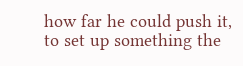how far he could push it, to set up something the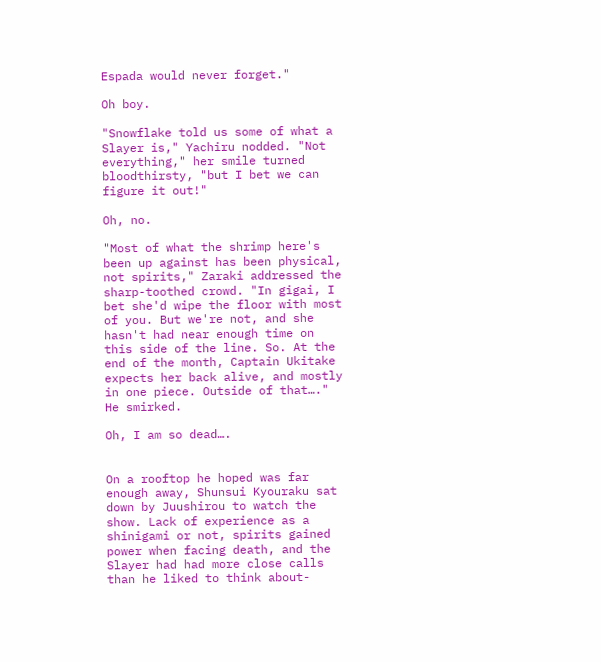Espada would never forget."

Oh boy.

"Snowflake told us some of what a Slayer is," Yachiru nodded. "Not everything," her smile turned bloodthirsty, "but I bet we can figure it out!"

Oh, no.

"Most of what the shrimp here's been up against has been physical, not spirits," Zaraki addressed the sharp-toothed crowd. "In gigai, I bet she'd wipe the floor with most of you. But we're not, and she hasn't had near enough time on this side of the line. So. At the end of the month, Captain Ukitake expects her back alive, and mostly in one piece. Outside of that…." He smirked.

Oh, I am so dead….


On a rooftop he hoped was far enough away, Shunsui Kyouraku sat down by Juushirou to watch the show. Lack of experience as a shinigami or not, spirits gained power when facing death, and the Slayer had had more close calls than he liked to think about-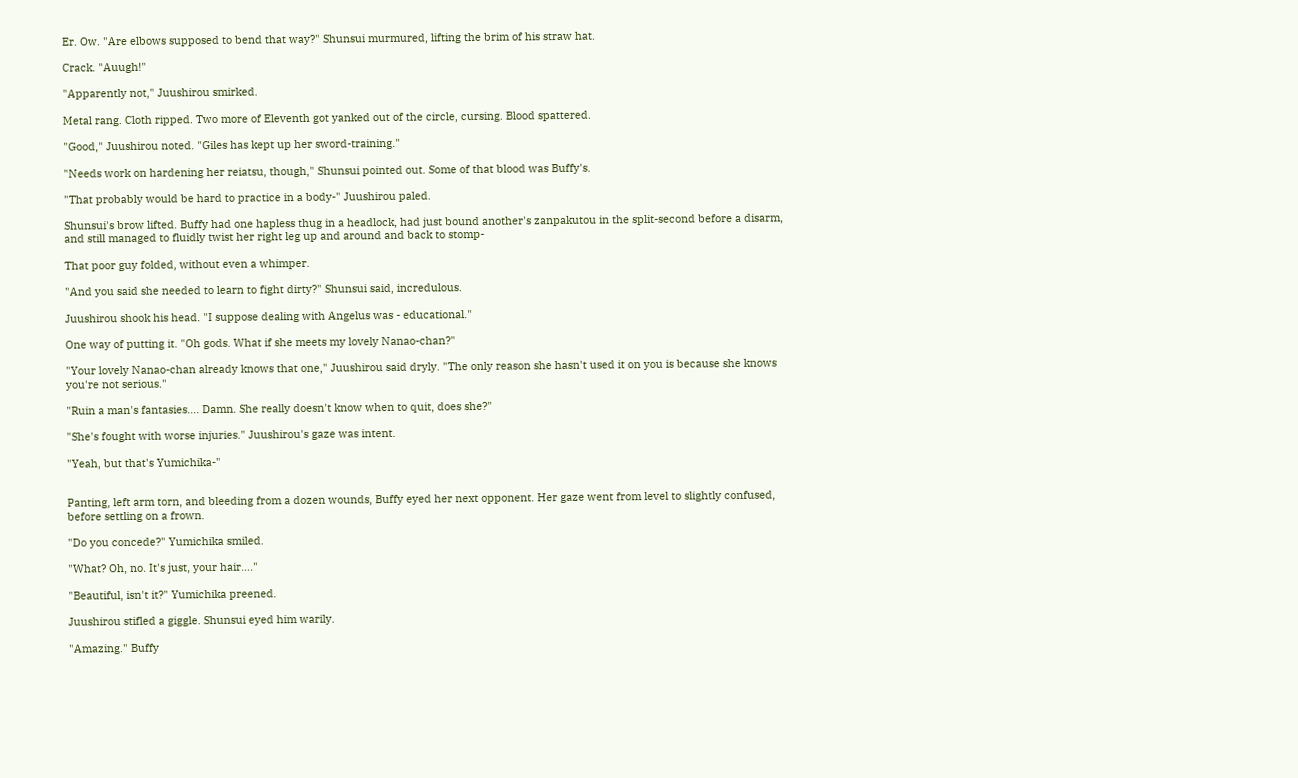Er. Ow. "Are elbows supposed to bend that way?" Shunsui murmured, lifting the brim of his straw hat.

Crack. "Auugh!"

"Apparently not," Juushirou smirked.

Metal rang. Cloth ripped. Two more of Eleventh got yanked out of the circle, cursing. Blood spattered.

"Good," Juushirou noted. "Giles has kept up her sword-training."

"Needs work on hardening her reiatsu, though," Shunsui pointed out. Some of that blood was Buffy's.

"That probably would be hard to practice in a body-" Juushirou paled.

Shunsui's brow lifted. Buffy had one hapless thug in a headlock, had just bound another's zanpakutou in the split-second before a disarm, and still managed to fluidly twist her right leg up and around and back to stomp-

That poor guy folded, without even a whimper.

"And you said she needed to learn to fight dirty?" Shunsui said, incredulous.

Juushirou shook his head. "I suppose dealing with Angelus was - educational."

One way of putting it. "Oh gods. What if she meets my lovely Nanao-chan?"

"Your lovely Nanao-chan already knows that one," Juushirou said dryly. "The only reason she hasn't used it on you is because she knows you're not serious."

"Ruin a man's fantasies…. Damn. She really doesn't know when to quit, does she?"

"She's fought with worse injuries." Juushirou's gaze was intent.

"Yeah, but that's Yumichika-"


Panting, left arm torn, and bleeding from a dozen wounds, Buffy eyed her next opponent. Her gaze went from level to slightly confused, before settling on a frown.

"Do you concede?" Yumichika smiled.

"What? Oh, no. It's just, your hair…."

"Beautiful, isn't it?" Yumichika preened.

Juushirou stifled a giggle. Shunsui eyed him warily.

"Amazing." Buffy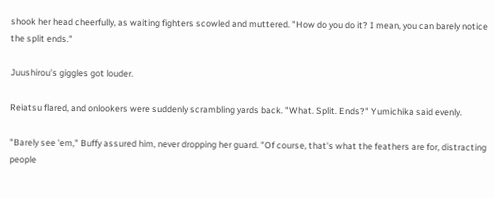shook her head cheerfully, as waiting fighters scowled and muttered. "How do you do it? I mean, you can barely notice the split ends."

Juushirou's giggles got louder.

Reiatsu flared, and onlookers were suddenly scrambling yards back. "What. Split. Ends?" Yumichika said evenly.

"Barely see 'em," Buffy assured him, never dropping her guard. "Of course, that's what the feathers are for, distracting people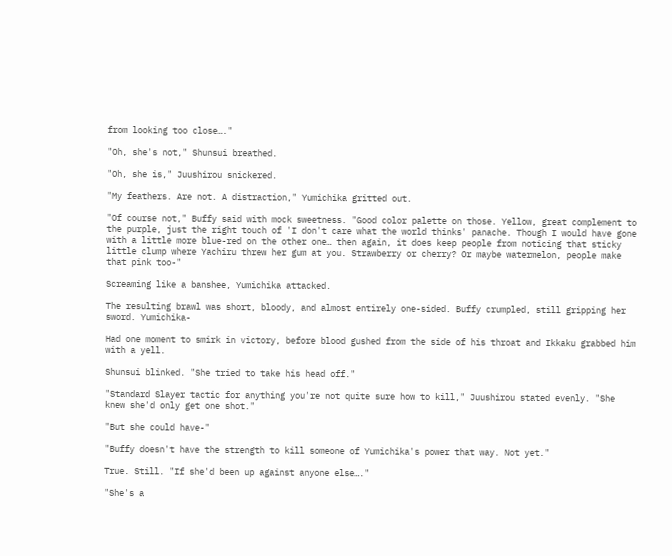from looking too close…."

"Oh, she's not," Shunsui breathed.

"Oh, she is," Juushirou snickered.

"My feathers. Are not. A distraction," Yumichika gritted out.

"Of course not," Buffy said with mock sweetness. "Good color palette on those. Yellow, great complement to the purple, just the right touch of 'I don't care what the world thinks' panache. Though I would have gone with a little more blue-red on the other one… then again, it does keep people from noticing that sticky little clump where Yachiru threw her gum at you. Strawberry or cherry? Or maybe watermelon, people make that pink too-"

Screaming like a banshee, Yumichika attacked.

The resulting brawl was short, bloody, and almost entirely one-sided. Buffy crumpled, still gripping her sword. Yumichika-

Had one moment to smirk in victory, before blood gushed from the side of his throat and Ikkaku grabbed him with a yell.

Shunsui blinked. "She tried to take his head off."

"Standard Slayer tactic for anything you're not quite sure how to kill," Juushirou stated evenly. "She knew she'd only get one shot."

"But she could have-"

"Buffy doesn't have the strength to kill someone of Yumichika's power that way. Not yet."

True. Still. "If she'd been up against anyone else…."

"She's a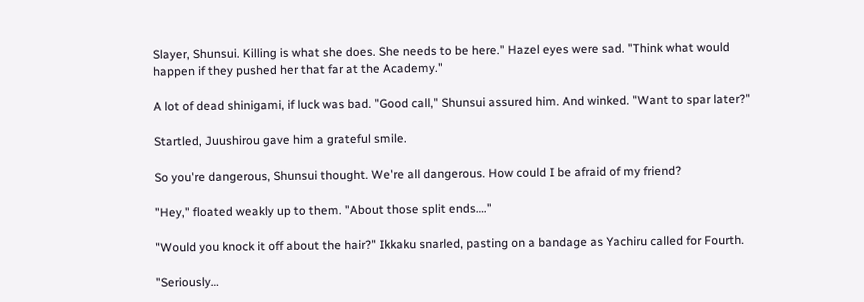Slayer, Shunsui. Killing is what she does. She needs to be here." Hazel eyes were sad. "Think what would happen if they pushed her that far at the Academy."

A lot of dead shinigami, if luck was bad. "Good call," Shunsui assured him. And winked. "Want to spar later?"

Startled, Juushirou gave him a grateful smile.

So you're dangerous, Shunsui thought. We're all dangerous. How could I be afraid of my friend?

"Hey," floated weakly up to them. "About those split ends…."

"Would you knock it off about the hair?" Ikkaku snarled, pasting on a bandage as Yachiru called for Fourth.

"Seriously…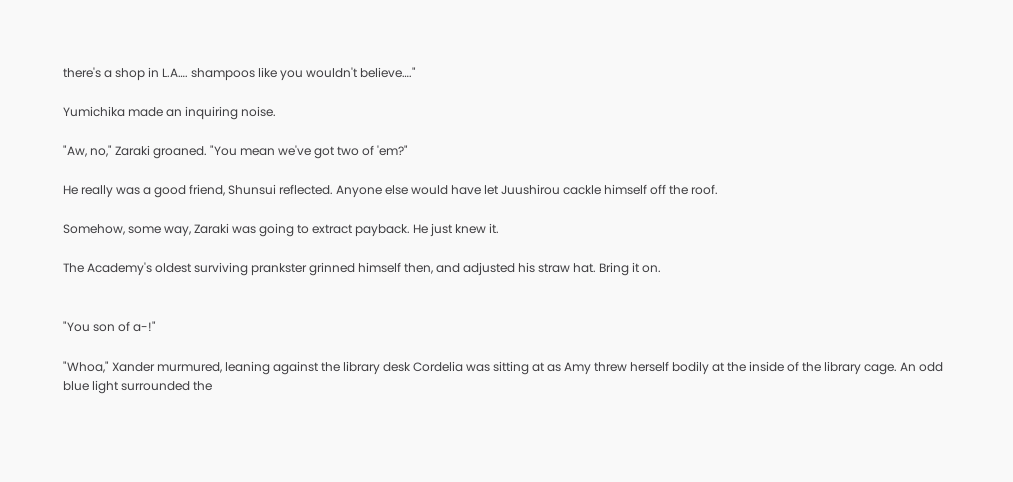there's a shop in L.A…. shampoos like you wouldn't believe…."

Yumichika made an inquiring noise.

"Aw, no," Zaraki groaned. "You mean we've got two of 'em?"

He really was a good friend, Shunsui reflected. Anyone else would have let Juushirou cackle himself off the roof.

Somehow, some way, Zaraki was going to extract payback. He just knew it.

The Academy's oldest surviving prankster grinned himself then, and adjusted his straw hat. Bring it on.


"You son of a-!"

"Whoa," Xander murmured, leaning against the library desk Cordelia was sitting at as Amy threw herself bodily at the inside of the library cage. An odd blue light surrounded the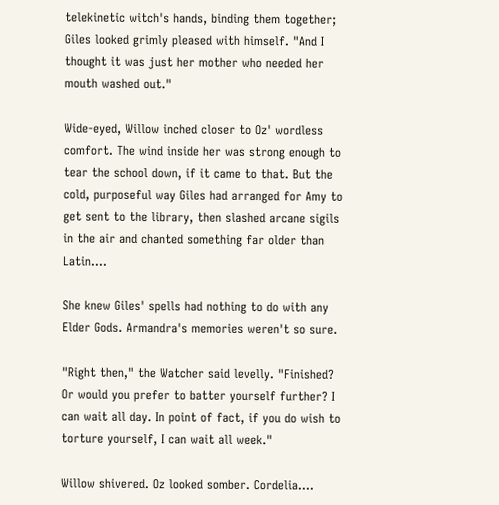telekinetic witch's hands, binding them together; Giles looked grimly pleased with himself. "And I thought it was just her mother who needed her mouth washed out."

Wide-eyed, Willow inched closer to Oz' wordless comfort. The wind inside her was strong enough to tear the school down, if it came to that. But the cold, purposeful way Giles had arranged for Amy to get sent to the library, then slashed arcane sigils in the air and chanted something far older than Latin….

She knew Giles' spells had nothing to do with any Elder Gods. Armandra's memories weren't so sure.

"Right then," the Watcher said levelly. "Finished? Or would you prefer to batter yourself further? I can wait all day. In point of fact, if you do wish to torture yourself, I can wait all week."

Willow shivered. Oz looked somber. Cordelia….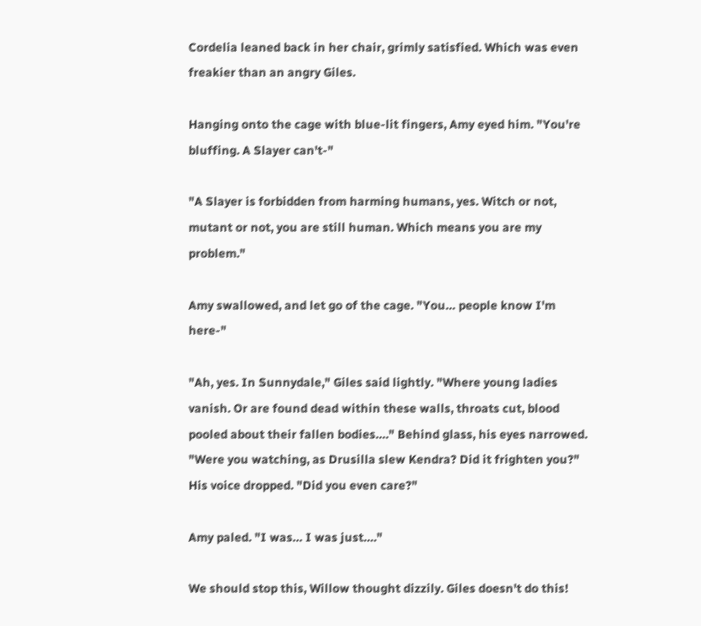Cordelia leaned back in her chair, grimly satisfied. Which was even freakier than an angry Giles.

Hanging onto the cage with blue-lit fingers, Amy eyed him. "You're bluffing. A Slayer can't-"

"A Slayer is forbidden from harming humans, yes. Witch or not, mutant or not, you are still human. Which means you are my problem."

Amy swallowed, and let go of the cage. "You… people know I'm here-"

"Ah, yes. In Sunnydale," Giles said lightly. "Where young ladies vanish. Or are found dead within these walls, throats cut, blood pooled about their fallen bodies…." Behind glass, his eyes narrowed. "Were you watching, as Drusilla slew Kendra? Did it frighten you?" His voice dropped. "Did you even care?"

Amy paled. "I was… I was just…."

We should stop this, Willow thought dizzily. Giles doesn't do this!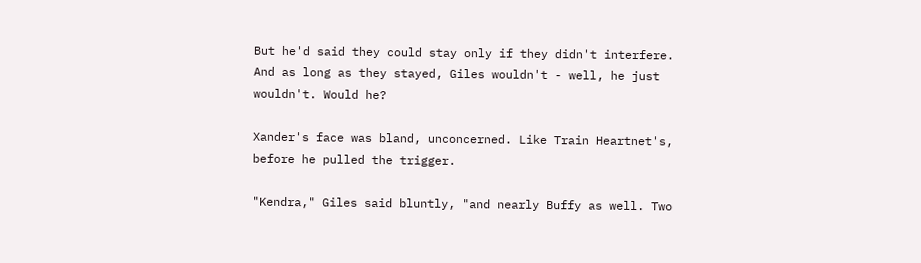But he'd said they could stay only if they didn't interfere. And as long as they stayed, Giles wouldn't - well, he just wouldn't. Would he?

Xander's face was bland, unconcerned. Like Train Heartnet's, before he pulled the trigger.

"Kendra," Giles said bluntly, "and nearly Buffy as well. Two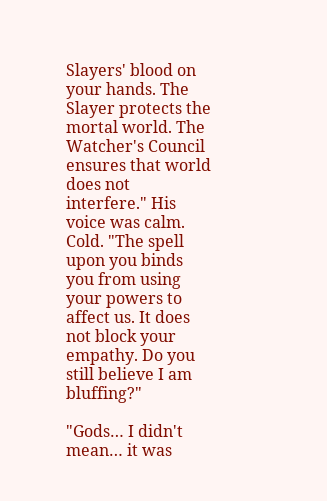Slayers' blood on your hands. The Slayer protects the mortal world. The Watcher's Council ensures that world does not interfere." His voice was calm. Cold. "The spell upon you binds you from using your powers to affect us. It does not block your empathy. Do you still believe I am bluffing?"

"Gods… I didn't mean… it was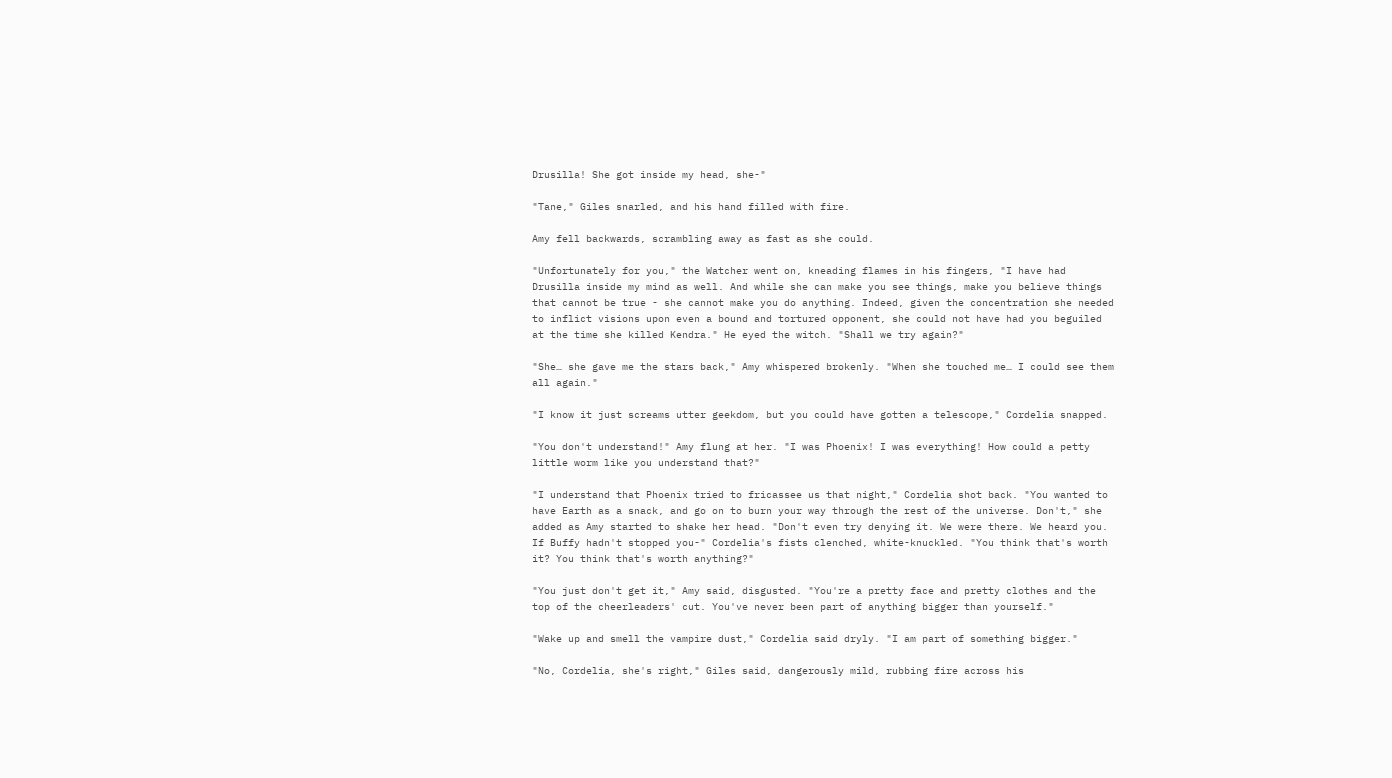Drusilla! She got inside my head, she-"

"Tane," Giles snarled, and his hand filled with fire.

Amy fell backwards, scrambling away as fast as she could.

"Unfortunately for you," the Watcher went on, kneading flames in his fingers, "I have had Drusilla inside my mind as well. And while she can make you see things, make you believe things that cannot be true - she cannot make you do anything. Indeed, given the concentration she needed to inflict visions upon even a bound and tortured opponent, she could not have had you beguiled at the time she killed Kendra." He eyed the witch. "Shall we try again?"

"She… she gave me the stars back," Amy whispered brokenly. "When she touched me… I could see them all again."

"I know it just screams utter geekdom, but you could have gotten a telescope," Cordelia snapped.

"You don't understand!" Amy flung at her. "I was Phoenix! I was everything! How could a petty little worm like you understand that?"

"I understand that Phoenix tried to fricassee us that night," Cordelia shot back. "You wanted to have Earth as a snack, and go on to burn your way through the rest of the universe. Don't," she added as Amy started to shake her head. "Don't even try denying it. We were there. We heard you. If Buffy hadn't stopped you-" Cordelia's fists clenched, white-knuckled. "You think that's worth it? You think that's worth anything?"

"You just don't get it," Amy said, disgusted. "You're a pretty face and pretty clothes and the top of the cheerleaders' cut. You've never been part of anything bigger than yourself."

"Wake up and smell the vampire dust," Cordelia said dryly. "I am part of something bigger."

"No, Cordelia, she's right," Giles said, dangerously mild, rubbing fire across his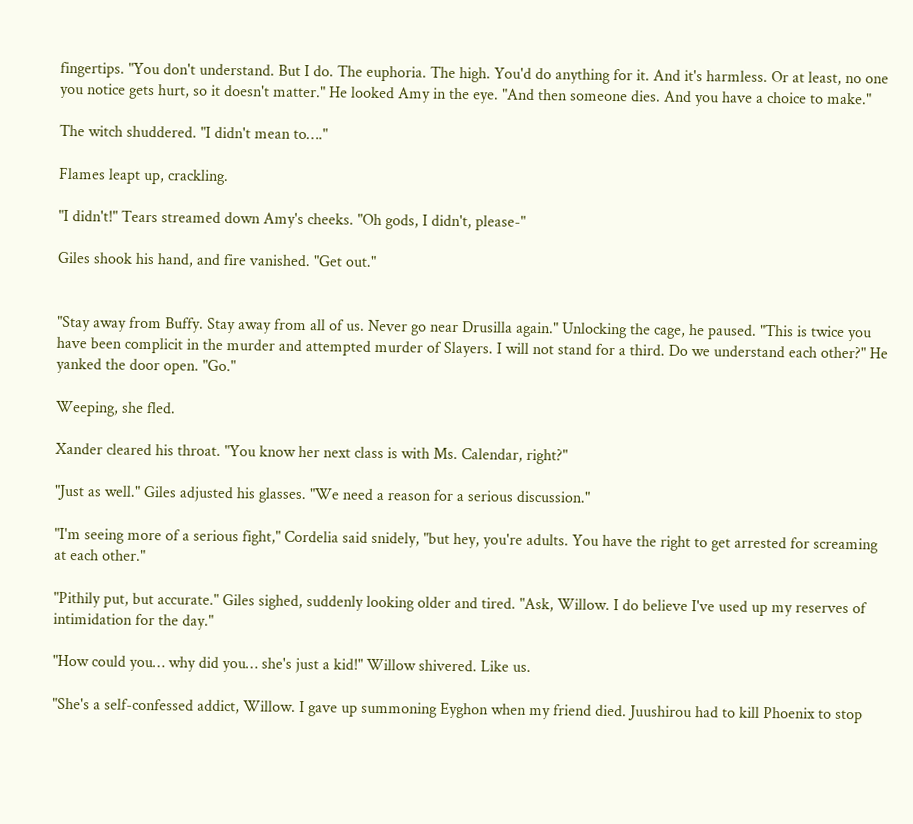fingertips. "You don't understand. But I do. The euphoria. The high. You'd do anything for it. And it's harmless. Or at least, no one you notice gets hurt, so it doesn't matter." He looked Amy in the eye. "And then someone dies. And you have a choice to make."

The witch shuddered. "I didn't mean to…."

Flames leapt up, crackling.

"I didn't!" Tears streamed down Amy's cheeks. "Oh gods, I didn't, please-"

Giles shook his hand, and fire vanished. "Get out."


"Stay away from Buffy. Stay away from all of us. Never go near Drusilla again." Unlocking the cage, he paused. "This is twice you have been complicit in the murder and attempted murder of Slayers. I will not stand for a third. Do we understand each other?" He yanked the door open. "Go."

Weeping, she fled.

Xander cleared his throat. "You know her next class is with Ms. Calendar, right?"

"Just as well." Giles adjusted his glasses. "We need a reason for a serious discussion."

"I'm seeing more of a serious fight," Cordelia said snidely, "but hey, you're adults. You have the right to get arrested for screaming at each other."

"Pithily put, but accurate." Giles sighed, suddenly looking older and tired. "Ask, Willow. I do believe I've used up my reserves of intimidation for the day."

"How could you… why did you… she's just a kid!" Willow shivered. Like us.

"She's a self-confessed addict, Willow. I gave up summoning Eyghon when my friend died. Juushirou had to kill Phoenix to stop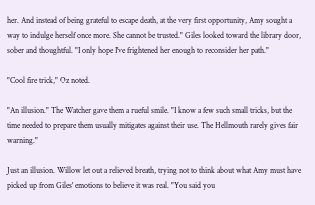her. And instead of being grateful to escape death, at the very first opportunity, Amy sought a way to indulge herself once more. She cannot be trusted." Giles looked toward the library door, sober and thoughtful. "I only hope I've frightened her enough to reconsider her path."

"Cool fire trick," Oz noted.

"An illusion." The Watcher gave them a rueful smile. "I know a few such small tricks, but the time needed to prepare them usually mitigates against their use. The Hellmouth rarely gives fair warning."

Just an illusion. Willow let out a relieved breath, trying not to think about what Amy must have picked up from Giles' emotions to believe it was real. "You said you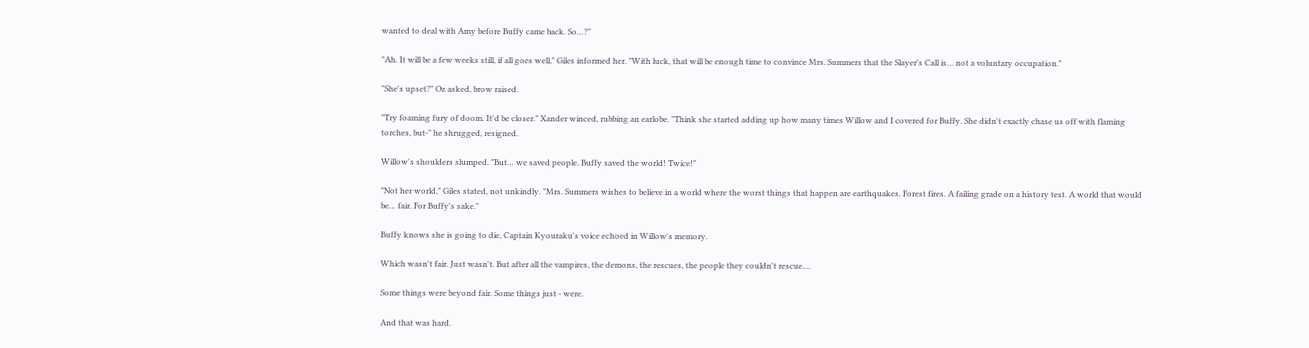wanted to deal with Amy before Buffy came back. So…?"

"Ah. It will be a few weeks still, if all goes well," Giles informed her. "With luck, that will be enough time to convince Mrs. Summers that the Slayer's Call is… not a voluntary occupation."

"She's upset?" Oz asked, brow raised.

"Try foaming fury of doom. It'd be closer." Xander winced, rubbing an earlobe. "Think she started adding up how many times Willow and I covered for Buffy. She didn't exactly chase us off with flaming torches, but-" he shrugged, resigned.

Willow's shoulders slumped. "But… we saved people. Buffy saved the world! Twice!"

"Not her world," Giles stated, not unkindly. "Mrs. Summers wishes to believe in a world where the worst things that happen are earthquakes. Forest fires. A failing grade on a history test. A world that would be… fair. For Buffy's sake."

Buffy knows she is going to die, Captain Kyouraku's voice echoed in Willow's memory.

Which wasn't fair. Just wasn't. But after all the vampires, the demons, the rescues, the people they couldn't rescue.…

Some things were beyond fair. Some things just - were.

And that was hard.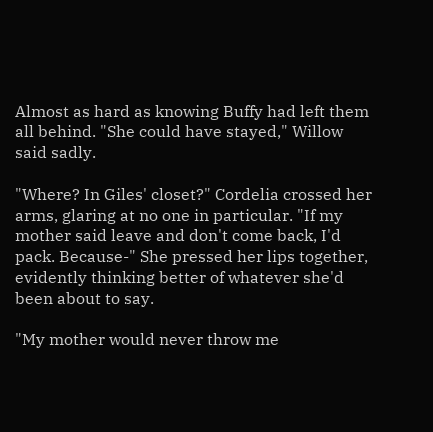Almost as hard as knowing Buffy had left them all behind. "She could have stayed," Willow said sadly.

"Where? In Giles' closet?" Cordelia crossed her arms, glaring at no one in particular. "If my mother said leave and don't come back, I'd pack. Because-" She pressed her lips together, evidently thinking better of whatever she'd been about to say.

"My mother would never throw me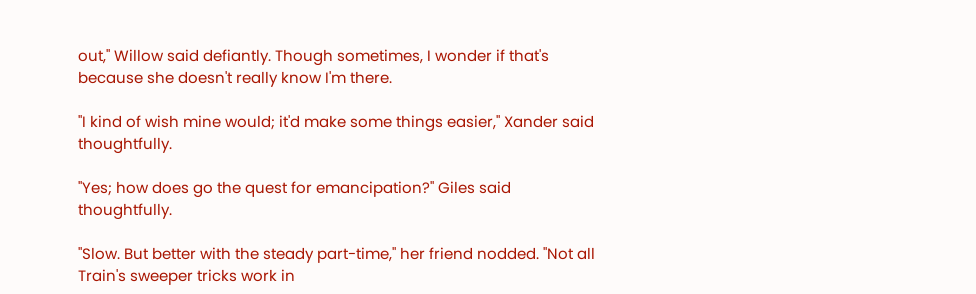out," Willow said defiantly. Though sometimes, I wonder if that's because she doesn't really know I'm there.

"I kind of wish mine would; it'd make some things easier," Xander said thoughtfully.

"Yes; how does go the quest for emancipation?" Giles said thoughtfully.

"Slow. But better with the steady part-time," her friend nodded. "Not all Train's sweeper tricks work in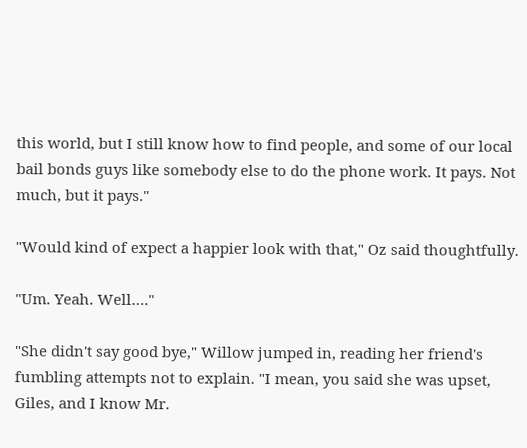this world, but I still know how to find people, and some of our local bail bonds guys like somebody else to do the phone work. It pays. Not much, but it pays."

"Would kind of expect a happier look with that," Oz said thoughtfully.

"Um. Yeah. Well…."

"She didn't say good bye," Willow jumped in, reading her friend's fumbling attempts not to explain. "I mean, you said she was upset, Giles, and I know Mr.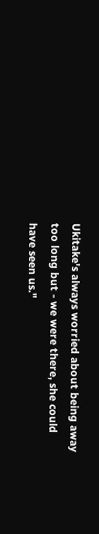Ukitake's always worried about being away too long but - we were there, she could have seen us."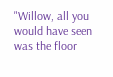"Willow, all you would have seen was the floor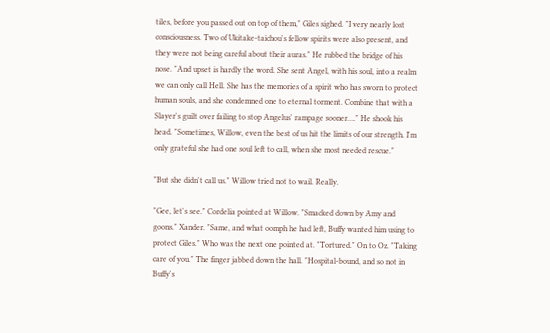tiles, before you passed out on top of them," Giles sighed. "I very nearly lost consciousness. Two of Ukitake-taichou's fellow spirits were also present, and they were not being careful about their auras." He rubbed the bridge of his nose. "And upset is hardly the word. She sent Angel, with his soul, into a realm we can only call Hell. She has the memories of a spirit who has sworn to protect human souls, and she condemned one to eternal torment. Combine that with a Slayer's guilt over failing to stop Angelus' rampage sooner…." He shook his head. "Sometimes, Willow, even the best of us hit the limits of our strength. I'm only grateful she had one soul left to call, when she most needed rescue."

"But she didn't call us." Willow tried not to wail. Really.

"Gee, let's see." Cordelia pointed at Willow. "Smacked down by Amy and goons." Xander. "Same, and what oomph he had left, Buffy wanted him using to protect Giles." Who was the next one pointed at. "Tortured." On to Oz. "Taking care of you." The finger jabbed down the hall. "Hospital-bound, and so not in Buffy's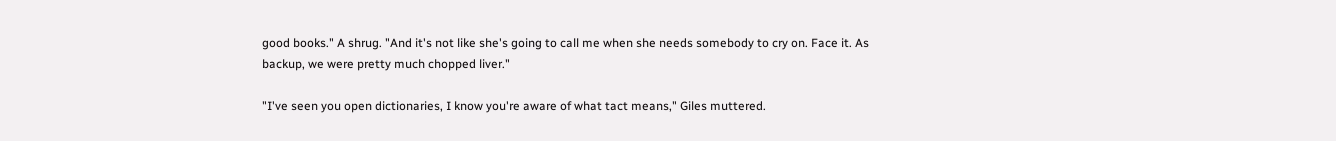good books." A shrug. "And it's not like she's going to call me when she needs somebody to cry on. Face it. As backup, we were pretty much chopped liver."

"I've seen you open dictionaries, I know you're aware of what tact means," Giles muttered.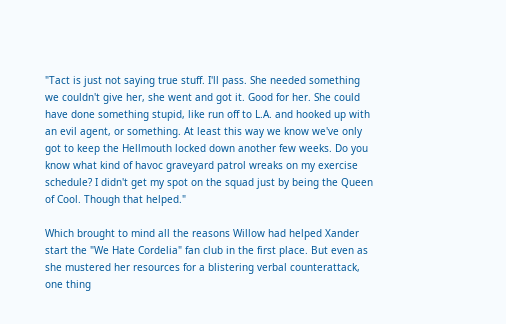"Tact is just not saying true stuff. I'll pass. She needed something we couldn't give her, she went and got it. Good for her. She could have done something stupid, like run off to L.A. and hooked up with an evil agent, or something. At least this way we know we've only got to keep the Hellmouth locked down another few weeks. Do you know what kind of havoc graveyard patrol wreaks on my exercise schedule? I didn't get my spot on the squad just by being the Queen of Cool. Though that helped."

Which brought to mind all the reasons Willow had helped Xander start the "We Hate Cordelia" fan club in the first place. But even as she mustered her resources for a blistering verbal counterattack, one thing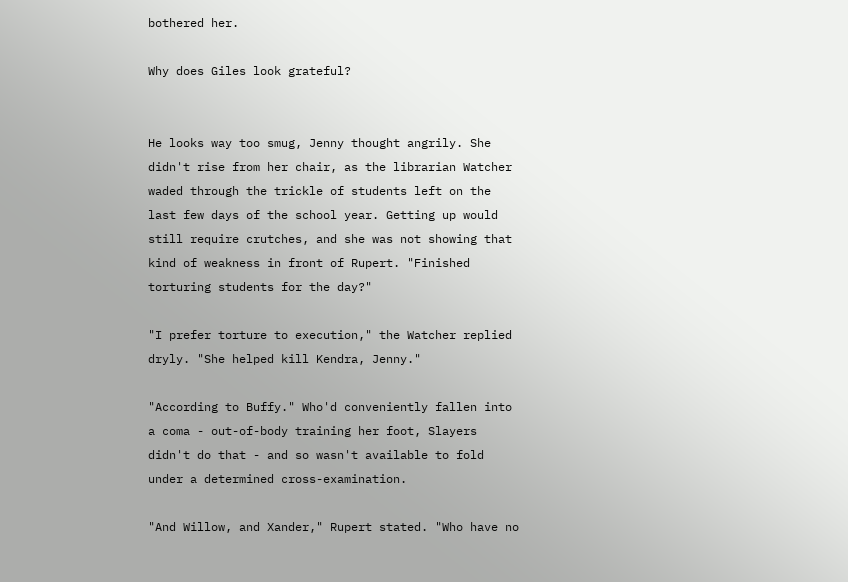bothered her.

Why does Giles look grateful?


He looks way too smug, Jenny thought angrily. She didn't rise from her chair, as the librarian Watcher waded through the trickle of students left on the last few days of the school year. Getting up would still require crutches, and she was not showing that kind of weakness in front of Rupert. "Finished torturing students for the day?"

"I prefer torture to execution," the Watcher replied dryly. "She helped kill Kendra, Jenny."

"According to Buffy." Who'd conveniently fallen into a coma - out-of-body training her foot, Slayers didn't do that - and so wasn't available to fold under a determined cross-examination.

"And Willow, and Xander," Rupert stated. "Who have no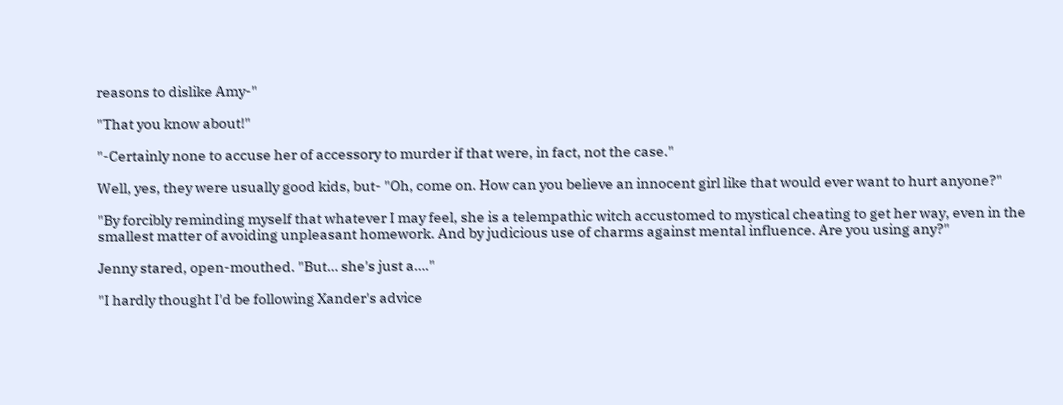reasons to dislike Amy-"

"That you know about!"

"-Certainly none to accuse her of accessory to murder if that were, in fact, not the case."

Well, yes, they were usually good kids, but- "Oh, come on. How can you believe an innocent girl like that would ever want to hurt anyone?"

"By forcibly reminding myself that whatever I may feel, she is a telempathic witch accustomed to mystical cheating to get her way, even in the smallest matter of avoiding unpleasant homework. And by judicious use of charms against mental influence. Are you using any?"

Jenny stared, open-mouthed. "But… she's just a…."

"I hardly thought I'd be following Xander's advice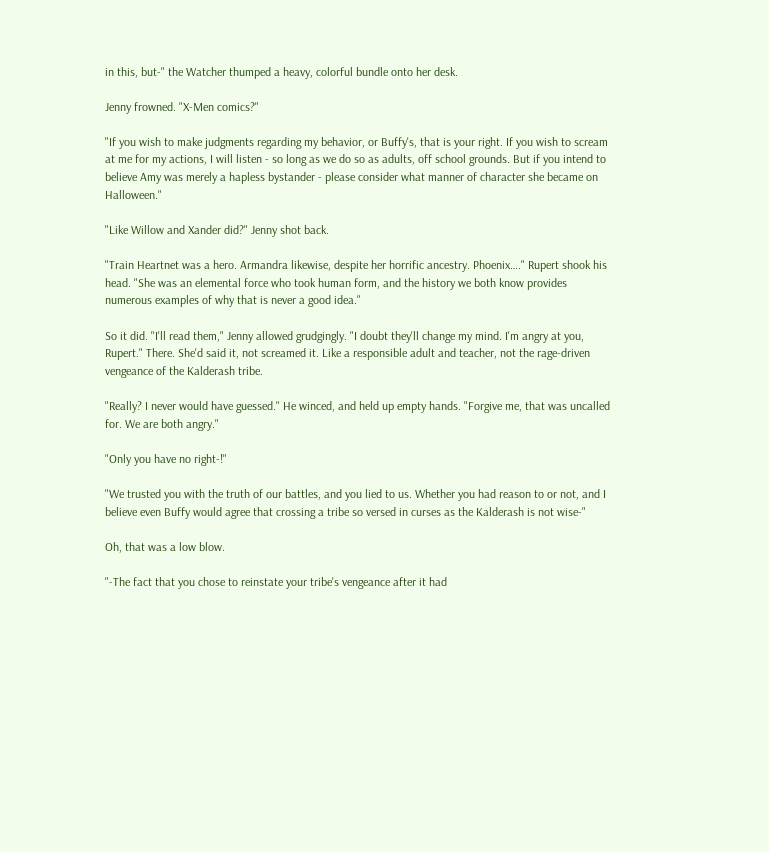in this, but-" the Watcher thumped a heavy, colorful bundle onto her desk.

Jenny frowned. "X-Men comics?"

"If you wish to make judgments regarding my behavior, or Buffy's, that is your right. If you wish to scream at me for my actions, I will listen - so long as we do so as adults, off school grounds. But if you intend to believe Amy was merely a hapless bystander - please consider what manner of character she became on Halloween."

"Like Willow and Xander did?" Jenny shot back.

"Train Heartnet was a hero. Armandra likewise, despite her horrific ancestry. Phoenix…." Rupert shook his head. "She was an elemental force who took human form, and the history we both know provides numerous examples of why that is never a good idea."

So it did. "I'll read them," Jenny allowed grudgingly. "I doubt they'll change my mind. I'm angry at you, Rupert." There. She'd said it, not screamed it. Like a responsible adult and teacher, not the rage-driven vengeance of the Kalderash tribe.

"Really? I never would have guessed." He winced, and held up empty hands. "Forgive me, that was uncalled for. We are both angry."

"Only you have no right-!"

"We trusted you with the truth of our battles, and you lied to us. Whether you had reason to or not, and I believe even Buffy would agree that crossing a tribe so versed in curses as the Kalderash is not wise-"

Oh, that was a low blow.

"-The fact that you chose to reinstate your tribe's vengeance after it had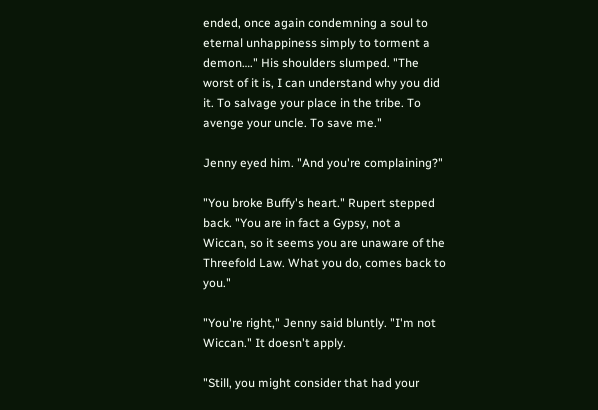ended, once again condemning a soul to eternal unhappiness simply to torment a demon…." His shoulders slumped. "The worst of it is, I can understand why you did it. To salvage your place in the tribe. To avenge your uncle. To save me."

Jenny eyed him. "And you're complaining?"

"You broke Buffy's heart." Rupert stepped back. "You are in fact a Gypsy, not a Wiccan, so it seems you are unaware of the Threefold Law. What you do, comes back to you."

"You're right," Jenny said bluntly. "I'm not Wiccan." It doesn't apply.

"Still, you might consider that had your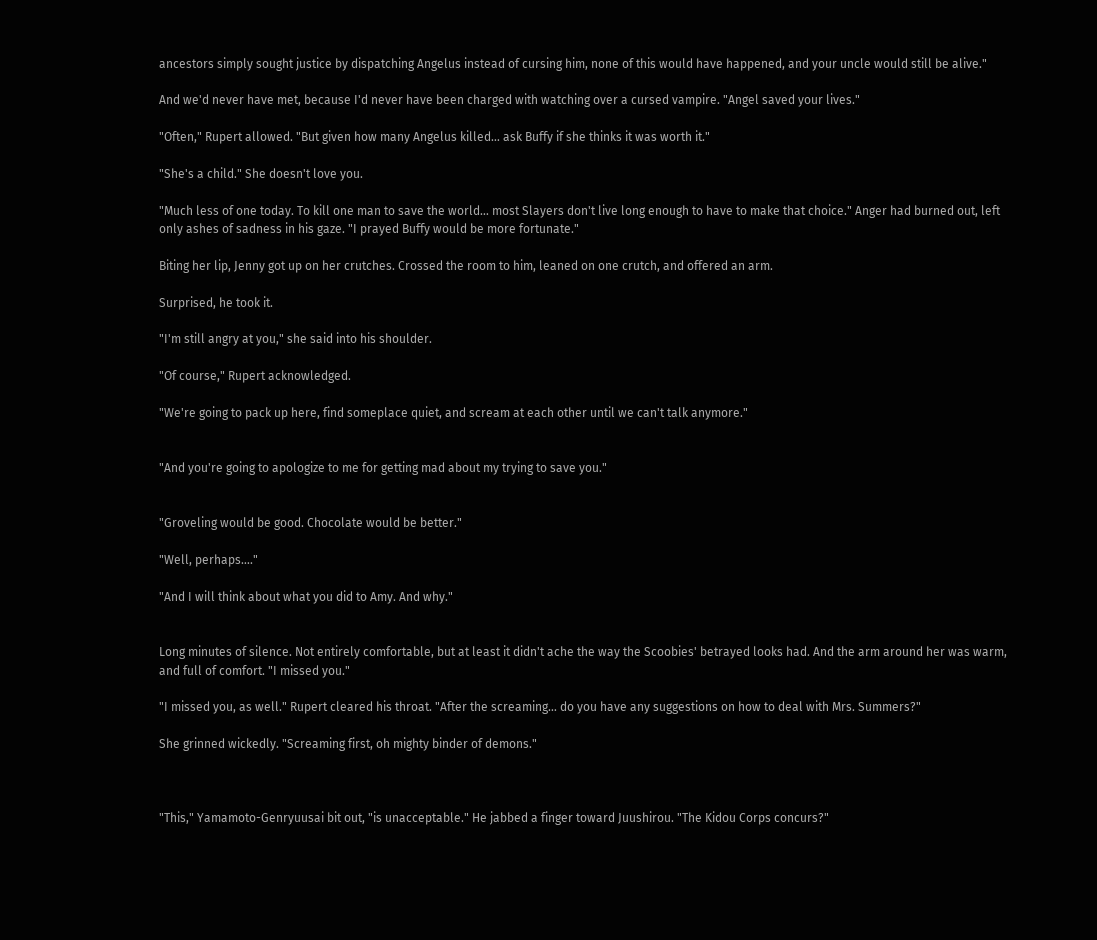ancestors simply sought justice by dispatching Angelus instead of cursing him, none of this would have happened, and your uncle would still be alive."

And we'd never have met, because I'd never have been charged with watching over a cursed vampire. "Angel saved your lives."

"Often," Rupert allowed. "But given how many Angelus killed… ask Buffy if she thinks it was worth it."

"She's a child." She doesn't love you.

"Much less of one today. To kill one man to save the world… most Slayers don't live long enough to have to make that choice." Anger had burned out, left only ashes of sadness in his gaze. "I prayed Buffy would be more fortunate."

Biting her lip, Jenny got up on her crutches. Crossed the room to him, leaned on one crutch, and offered an arm.

Surprised, he took it.

"I'm still angry at you," she said into his shoulder.

"Of course," Rupert acknowledged.

"We're going to pack up here, find someplace quiet, and scream at each other until we can't talk anymore."


"And you're going to apologize to me for getting mad about my trying to save you."


"Groveling would be good. Chocolate would be better."

"Well, perhaps…."

"And I will think about what you did to Amy. And why."


Long minutes of silence. Not entirely comfortable, but at least it didn't ache the way the Scoobies' betrayed looks had. And the arm around her was warm, and full of comfort. "I missed you."

"I missed you, as well." Rupert cleared his throat. "After the screaming… do you have any suggestions on how to deal with Mrs. Summers?"

She grinned wickedly. "Screaming first, oh mighty binder of demons."



"This," Yamamoto-Genryuusai bit out, "is unacceptable." He jabbed a finger toward Juushirou. "The Kidou Corps concurs?"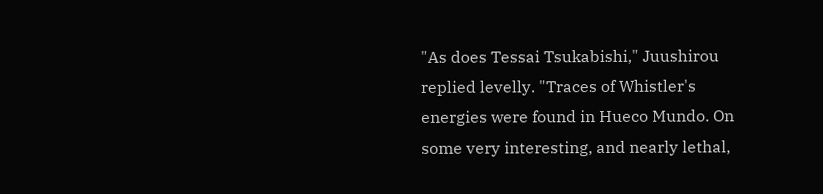"As does Tessai Tsukabishi," Juushirou replied levelly. "Traces of Whistler's energies were found in Hueco Mundo. On some very interesting, and nearly lethal,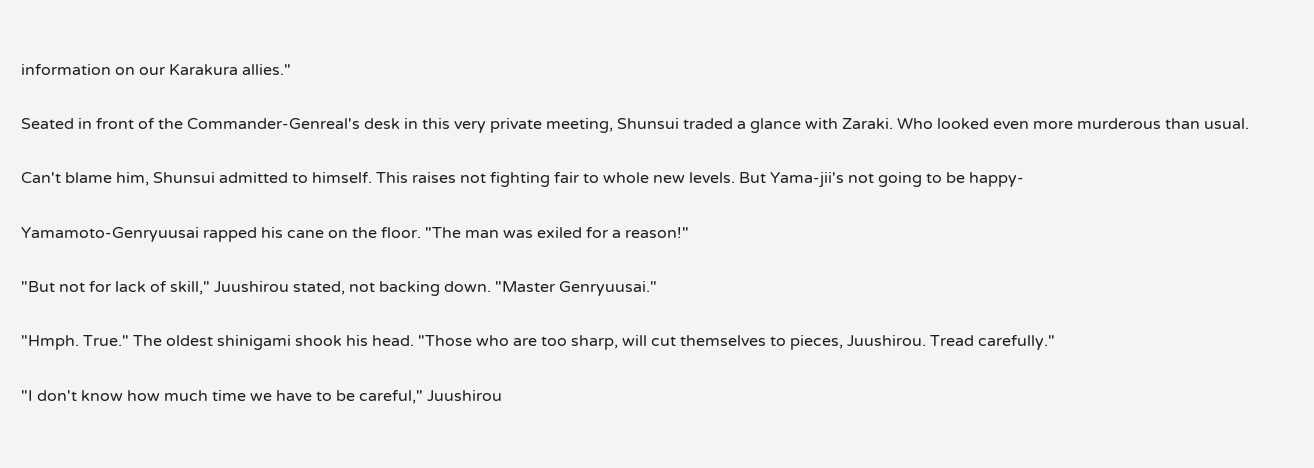information on our Karakura allies."

Seated in front of the Commander-Genreal's desk in this very private meeting, Shunsui traded a glance with Zaraki. Who looked even more murderous than usual.

Can't blame him, Shunsui admitted to himself. This raises not fighting fair to whole new levels. But Yama-jii's not going to be happy-

Yamamoto-Genryuusai rapped his cane on the floor. "The man was exiled for a reason!"

"But not for lack of skill," Juushirou stated, not backing down. "Master Genryuusai."

"Hmph. True." The oldest shinigami shook his head. "Those who are too sharp, will cut themselves to pieces, Juushirou. Tread carefully."

"I don't know how much time we have to be careful," Juushirou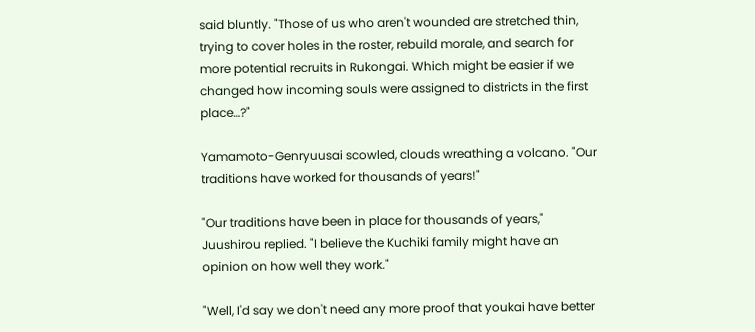said bluntly. "Those of us who aren't wounded are stretched thin, trying to cover holes in the roster, rebuild morale, and search for more potential recruits in Rukongai. Which might be easier if we changed how incoming souls were assigned to districts in the first place…?"

Yamamoto-Genryuusai scowled, clouds wreathing a volcano. "Our traditions have worked for thousands of years!"

"Our traditions have been in place for thousands of years," Juushirou replied. "I believe the Kuchiki family might have an opinion on how well they work."

"Well, I'd say we don't need any more proof that youkai have better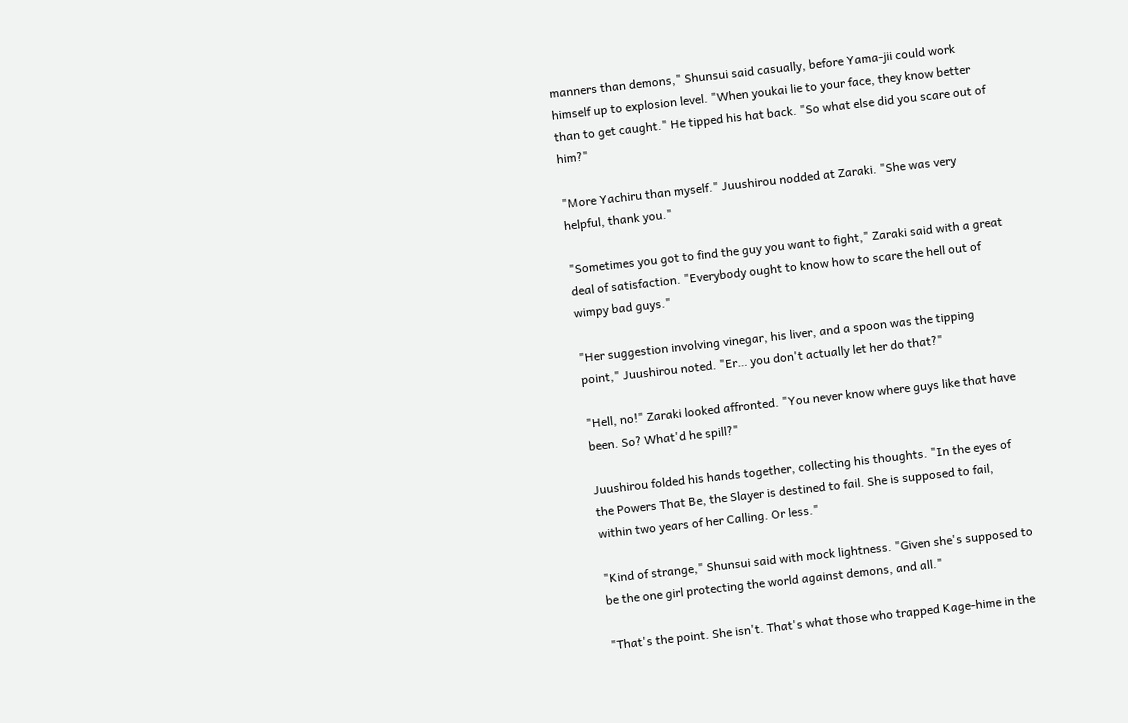manners than demons," Shunsui said casually, before Yama-jii could work himself up to explosion level. "When youkai lie to your face, they know better than to get caught." He tipped his hat back. "So what else did you scare out of him?"

"More Yachiru than myself." Juushirou nodded at Zaraki. "She was very helpful, thank you."

"Sometimes you got to find the guy you want to fight," Zaraki said with a great deal of satisfaction. "Everybody ought to know how to scare the hell out of wimpy bad guys."

"Her suggestion involving vinegar, his liver, and a spoon was the tipping point," Juushirou noted. "Er… you don't actually let her do that?"

"Hell, no!" Zaraki looked affronted. "You never know where guys like that have been. So? What'd he spill?"

Juushirou folded his hands together, collecting his thoughts. "In the eyes of the Powers That Be, the Slayer is destined to fail. She is supposed to fail, within two years of her Calling. Or less."

"Kind of strange," Shunsui said with mock lightness. "Given she's supposed to be the one girl protecting the world against demons, and all."

"That's the point. She isn't. That's what those who trapped Kage-hime in the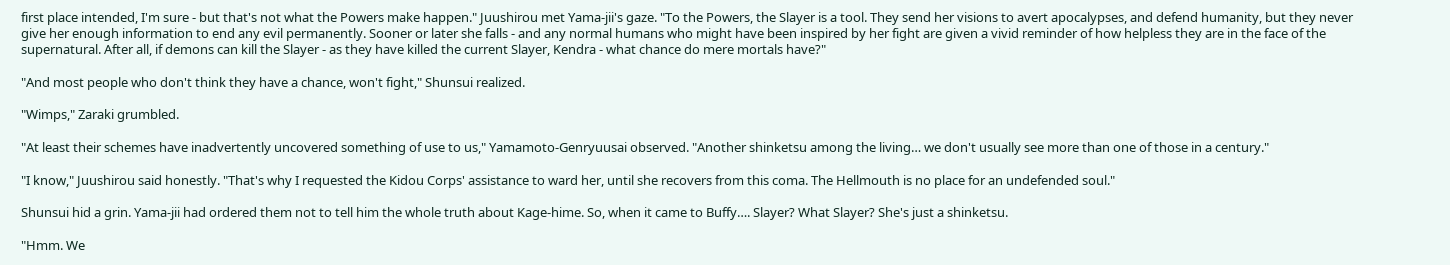first place intended, I'm sure - but that's not what the Powers make happen." Juushirou met Yama-jii's gaze. "To the Powers, the Slayer is a tool. They send her visions to avert apocalypses, and defend humanity, but they never give her enough information to end any evil permanently. Sooner or later she falls - and any normal humans who might have been inspired by her fight are given a vivid reminder of how helpless they are in the face of the supernatural. After all, if demons can kill the Slayer - as they have killed the current Slayer, Kendra - what chance do mere mortals have?"

"And most people who don't think they have a chance, won't fight," Shunsui realized.

"Wimps," Zaraki grumbled.

"At least their schemes have inadvertently uncovered something of use to us," Yamamoto-Genryuusai observed. "Another shinketsu among the living… we don't usually see more than one of those in a century."

"I know," Juushirou said honestly. "That's why I requested the Kidou Corps' assistance to ward her, until she recovers from this coma. The Hellmouth is no place for an undefended soul."

Shunsui hid a grin. Yama-jii had ordered them not to tell him the whole truth about Kage-hime. So, when it came to Buffy…. Slayer? What Slayer? She's just a shinketsu.

"Hmm. We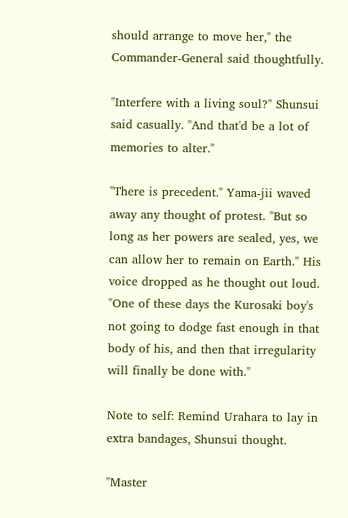should arrange to move her," the Commander-General said thoughtfully.

"Interfere with a living soul?" Shunsui said casually. "And that'd be a lot of memories to alter."

"There is precedent." Yama-jii waved away any thought of protest. "But so long as her powers are sealed, yes, we can allow her to remain on Earth." His voice dropped as he thought out loud. "One of these days the Kurosaki boy's not going to dodge fast enough in that body of his, and then that irregularity will finally be done with."

Note to self: Remind Urahara to lay in extra bandages, Shunsui thought.

"Master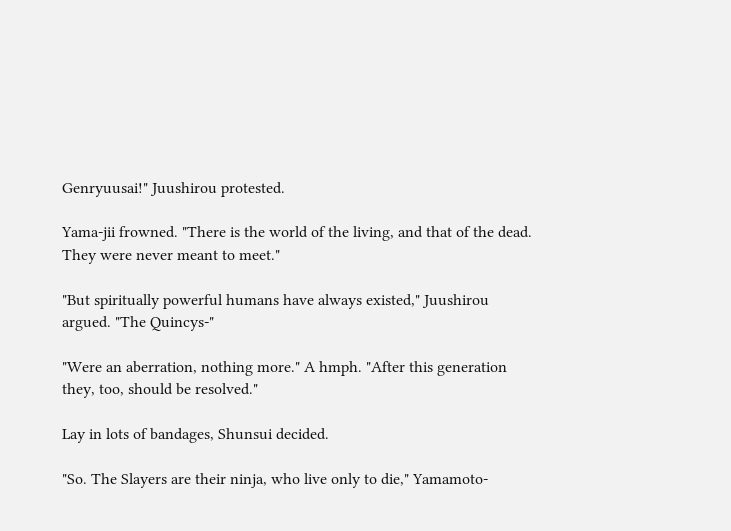Genryuusai!" Juushirou protested.

Yama-jii frowned. "There is the world of the living, and that of the dead. They were never meant to meet."

"But spiritually powerful humans have always existed," Juushirou argued. "The Quincys-"

"Were an aberration, nothing more." A hmph. "After this generation they, too, should be resolved."

Lay in lots of bandages, Shunsui decided.

"So. The Slayers are their ninja, who live only to die," Yamamoto-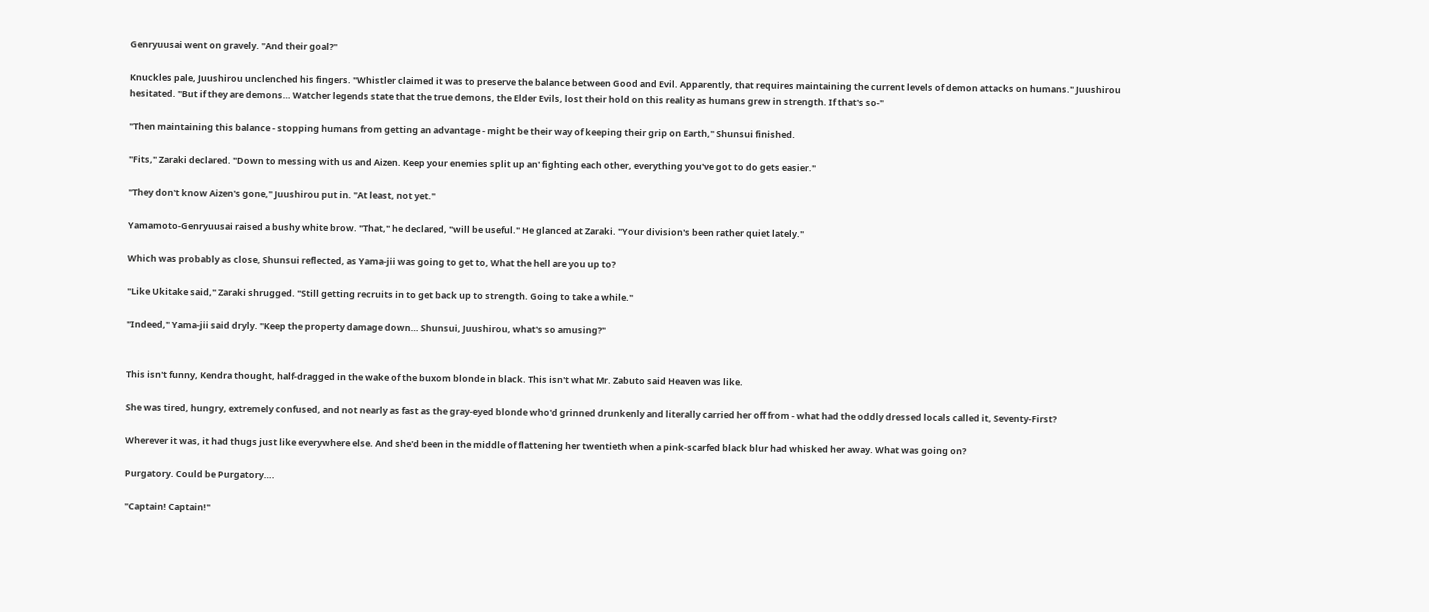Genryuusai went on gravely. "And their goal?"

Knuckles pale, Juushirou unclenched his fingers. "Whistler claimed it was to preserve the balance between Good and Evil. Apparently, that requires maintaining the current levels of demon attacks on humans." Juushirou hesitated. "But if they are demons… Watcher legends state that the true demons, the Elder Evils, lost their hold on this reality as humans grew in strength. If that's so-"

"Then maintaining this balance - stopping humans from getting an advantage - might be their way of keeping their grip on Earth," Shunsui finished.

"Fits," Zaraki declared. "Down to messing with us and Aizen. Keep your enemies split up an' fighting each other, everything you've got to do gets easier."

"They don't know Aizen's gone," Juushirou put in. "At least, not yet."

Yamamoto-Genryuusai raised a bushy white brow. "That," he declared, "will be useful." He glanced at Zaraki. "Your division's been rather quiet lately."

Which was probably as close, Shunsui reflected, as Yama-jii was going to get to, What the hell are you up to?

"Like Ukitake said," Zaraki shrugged. "Still getting recruits in to get back up to strength. Going to take a while."

"Indeed," Yama-jii said dryly. "Keep the property damage down… Shunsui, Juushirou, what's so amusing?"


This isn't funny, Kendra thought, half-dragged in the wake of the buxom blonde in black. This isn't what Mr. Zabuto said Heaven was like.

She was tired, hungry, extremely confused, and not nearly as fast as the gray-eyed blonde who'd grinned drunkenly and literally carried her off from - what had the oddly dressed locals called it, Seventy-First?

Wherever it was, it had thugs just like everywhere else. And she'd been in the middle of flattening her twentieth when a pink-scarfed black blur had whisked her away. What was going on?

Purgatory. Could be Purgatory….

"Captain! Captain!"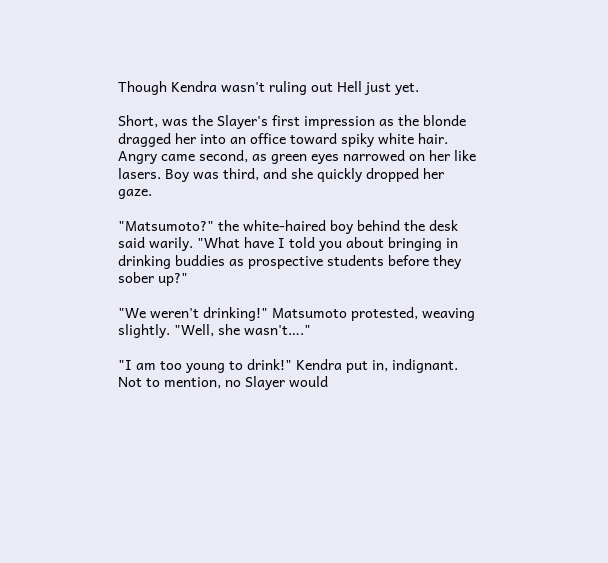Though Kendra wasn't ruling out Hell just yet.

Short, was the Slayer's first impression as the blonde dragged her into an office toward spiky white hair. Angry came second, as green eyes narrowed on her like lasers. Boy was third, and she quickly dropped her gaze.

"Matsumoto?" the white-haired boy behind the desk said warily. "What have I told you about bringing in drinking buddies as prospective students before they sober up?"

"We weren't drinking!" Matsumoto protested, weaving slightly. "Well, she wasn't…."

"I am too young to drink!" Kendra put in, indignant. Not to mention, no Slayer would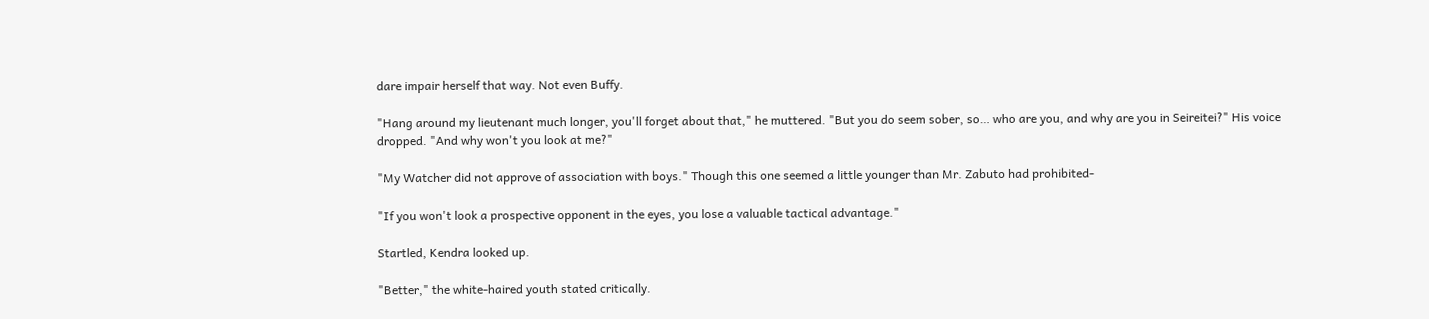dare impair herself that way. Not even Buffy.

"Hang around my lieutenant much longer, you'll forget about that," he muttered. "But you do seem sober, so… who are you, and why are you in Seireitei?" His voice dropped. "And why won't you look at me?"

"My Watcher did not approve of association with boys." Though this one seemed a little younger than Mr. Zabuto had prohibited-

"If you won't look a prospective opponent in the eyes, you lose a valuable tactical advantage."

Startled, Kendra looked up.

"Better," the white-haired youth stated critically.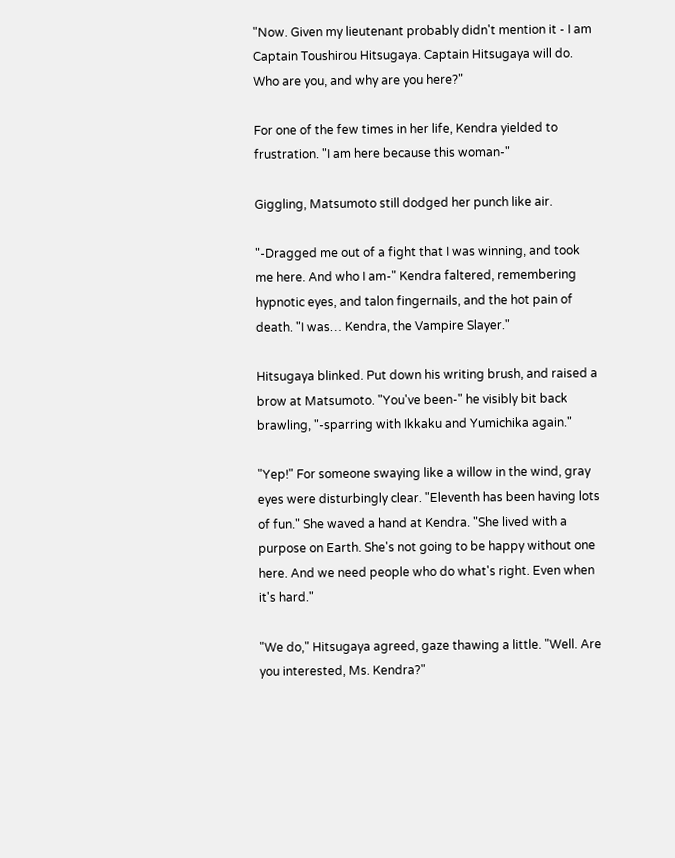"Now. Given my lieutenant probably didn't mention it - I am Captain Toushirou Hitsugaya. Captain Hitsugaya will do. Who are you, and why are you here?"

For one of the few times in her life, Kendra yielded to frustration. "I am here because this woman-"

Giggling, Matsumoto still dodged her punch like air.

"-Dragged me out of a fight that I was winning, and took me here. And who I am-" Kendra faltered, remembering hypnotic eyes, and talon fingernails, and the hot pain of death. "I was… Kendra, the Vampire Slayer."

Hitsugaya blinked. Put down his writing brush, and raised a brow at Matsumoto. "You've been-" he visibly bit back brawling, "-sparring with Ikkaku and Yumichika again."

"Yep!" For someone swaying like a willow in the wind, gray eyes were disturbingly clear. "Eleventh has been having lots of fun." She waved a hand at Kendra. "She lived with a purpose on Earth. She's not going to be happy without one here. And we need people who do what's right. Even when it's hard."

"We do," Hitsugaya agreed, gaze thawing a little. "Well. Are you interested, Ms. Kendra?"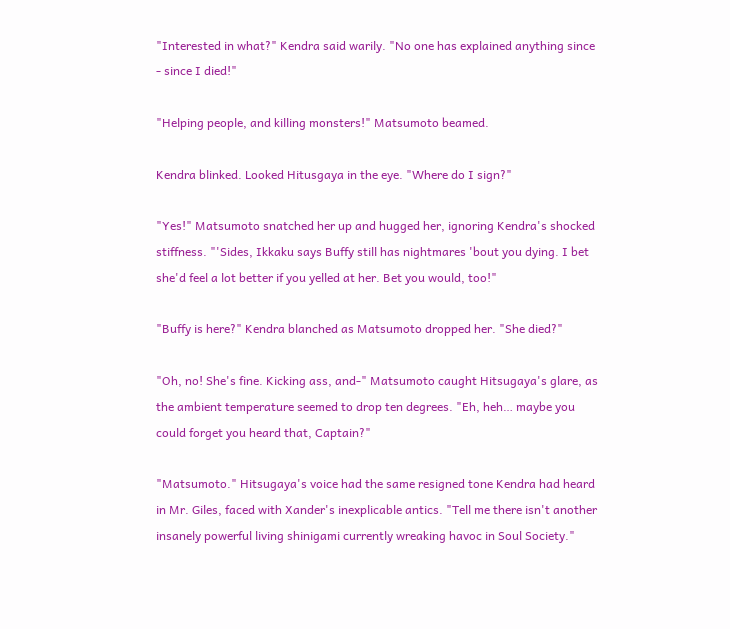"Interested in what?" Kendra said warily. "No one has explained anything since - since I died!"

"Helping people, and killing monsters!" Matsumoto beamed.

Kendra blinked. Looked Hitusgaya in the eye. "Where do I sign?"

"Yes!" Matsumoto snatched her up and hugged her, ignoring Kendra's shocked stiffness. "'Sides, Ikkaku says Buffy still has nightmares 'bout you dying. I bet she'd feel a lot better if you yelled at her. Bet you would, too!"

"Buffy is here?" Kendra blanched as Matsumoto dropped her. "She died?"

"Oh, no! She's fine. Kicking ass, and-" Matsumoto caught Hitsugaya's glare, as the ambient temperature seemed to drop ten degrees. "Eh, heh… maybe you could forget you heard that, Captain?"

"Matsumoto." Hitsugaya's voice had the same resigned tone Kendra had heard in Mr. Giles, faced with Xander's inexplicable antics. "Tell me there isn't another insanely powerful living shinigami currently wreaking havoc in Soul Society."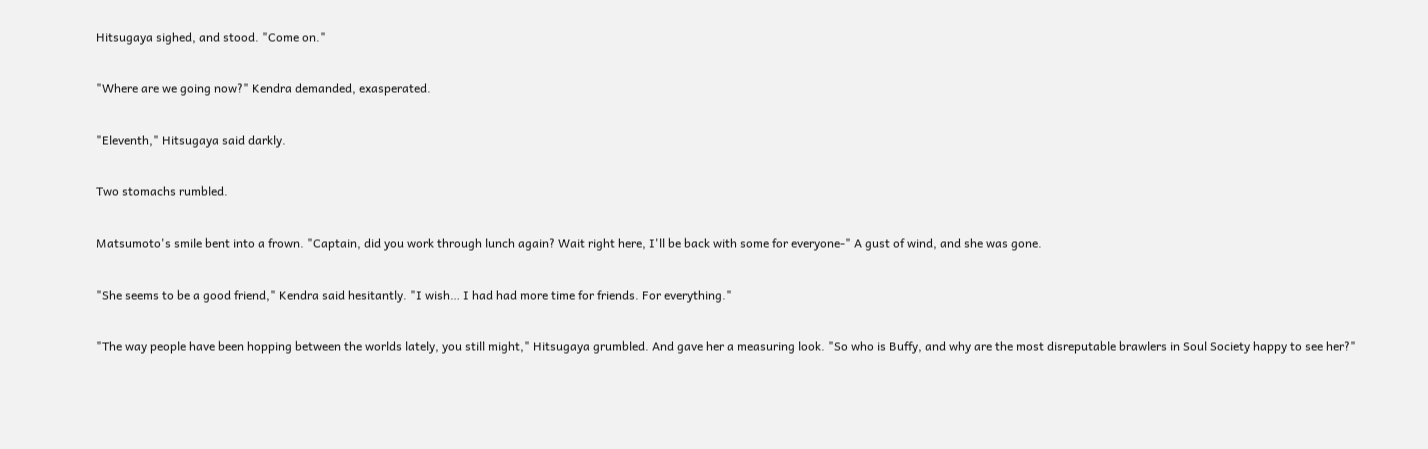Hitsugaya sighed, and stood. "Come on."

"Where are we going now?" Kendra demanded, exasperated.

"Eleventh," Hitsugaya said darkly.

Two stomachs rumbled.

Matsumoto's smile bent into a frown. "Captain, did you work through lunch again? Wait right here, I'll be back with some for everyone-" A gust of wind, and she was gone.

"She seems to be a good friend," Kendra said hesitantly. "I wish… I had had more time for friends. For everything."

"The way people have been hopping between the worlds lately, you still might," Hitsugaya grumbled. And gave her a measuring look. "So who is Buffy, and why are the most disreputable brawlers in Soul Society happy to see her?"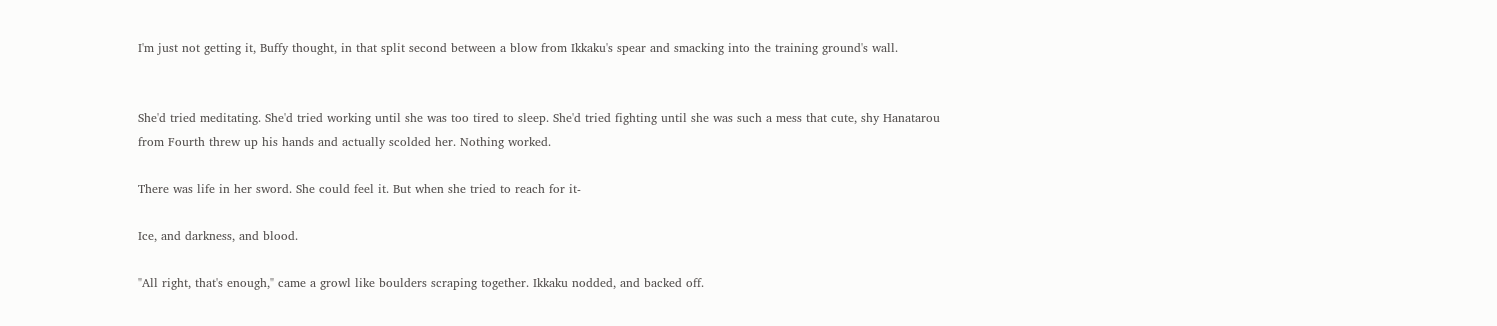I'm just not getting it, Buffy thought, in that split second between a blow from Ikkaku's spear and smacking into the training ground's wall.


She'd tried meditating. She'd tried working until she was too tired to sleep. She'd tried fighting until she was such a mess that cute, shy Hanatarou from Fourth threw up his hands and actually scolded her. Nothing worked.

There was life in her sword. She could feel it. But when she tried to reach for it-

Ice, and darkness, and blood.

"All right, that's enough," came a growl like boulders scraping together. Ikkaku nodded, and backed off.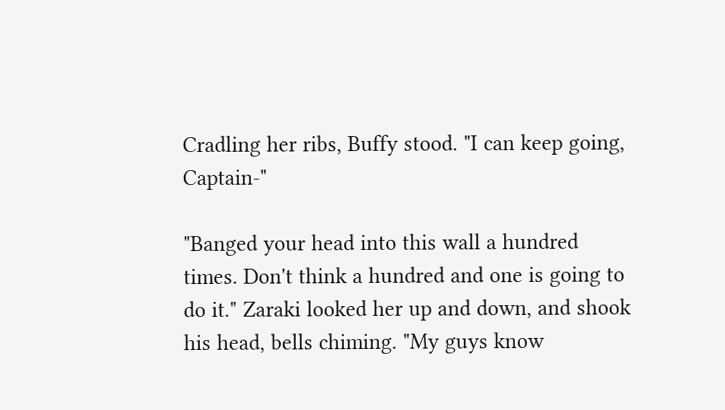Cradling her ribs, Buffy stood. "I can keep going, Captain-"

"Banged your head into this wall a hundred times. Don't think a hundred and one is going to do it." Zaraki looked her up and down, and shook his head, bells chiming. "My guys know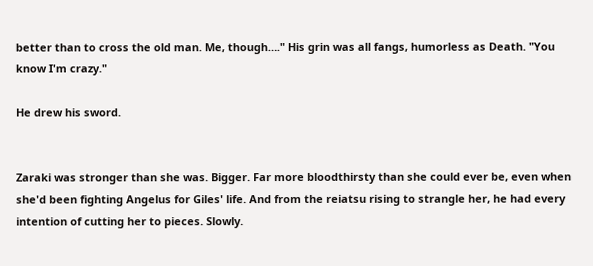better than to cross the old man. Me, though…." His grin was all fangs, humorless as Death. "You know I'm crazy."

He drew his sword.


Zaraki was stronger than she was. Bigger. Far more bloodthirsty than she could ever be, even when she'd been fighting Angelus for Giles' life. And from the reiatsu rising to strangle her, he had every intention of cutting her to pieces. Slowly.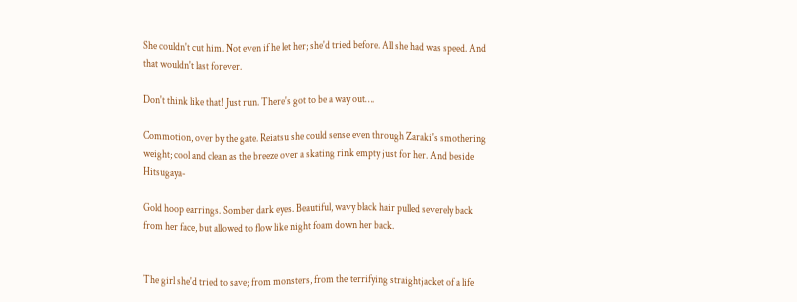She couldn't cut him. Not even if he let her; she'd tried before. All she had was speed. And that wouldn't last forever.

Don't think like that! Just run. There's got to be a way out….

Commotion, over by the gate. Reiatsu she could sense even through Zaraki's smothering weight; cool and clean as the breeze over a skating rink empty just for her. And beside Hitsugaya-

Gold hoop earrings. Somber dark eyes. Beautiful, wavy black hair pulled severely back from her face, but allowed to flow like night foam down her back.


The girl she'd tried to save; from monsters, from the terrifying straightjacket of a life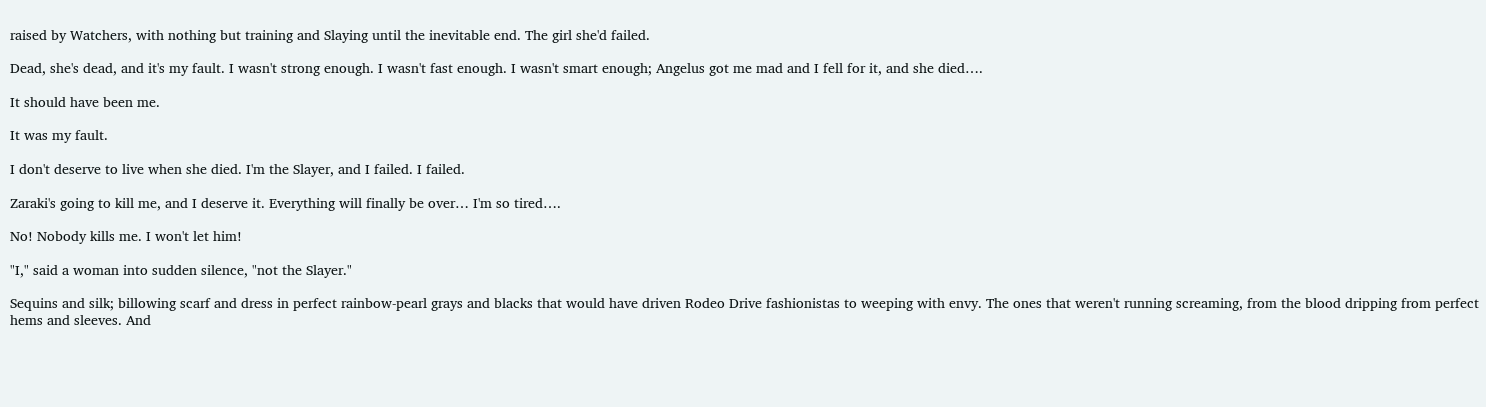raised by Watchers, with nothing but training and Slaying until the inevitable end. The girl she'd failed.

Dead, she's dead, and it's my fault. I wasn't strong enough. I wasn't fast enough. I wasn't smart enough; Angelus got me mad and I fell for it, and she died….

It should have been me.

It was my fault.

I don't deserve to live when she died. I'm the Slayer, and I failed. I failed.

Zaraki's going to kill me, and I deserve it. Everything will finally be over… I'm so tired….

No! Nobody kills me. I won't let him!

"I," said a woman into sudden silence, "not the Slayer."

Sequins and silk; billowing scarf and dress in perfect rainbow-pearl grays and blacks that would have driven Rodeo Drive fashionistas to weeping with envy. The ones that weren't running screaming, from the blood dripping from perfect hems and sleeves. And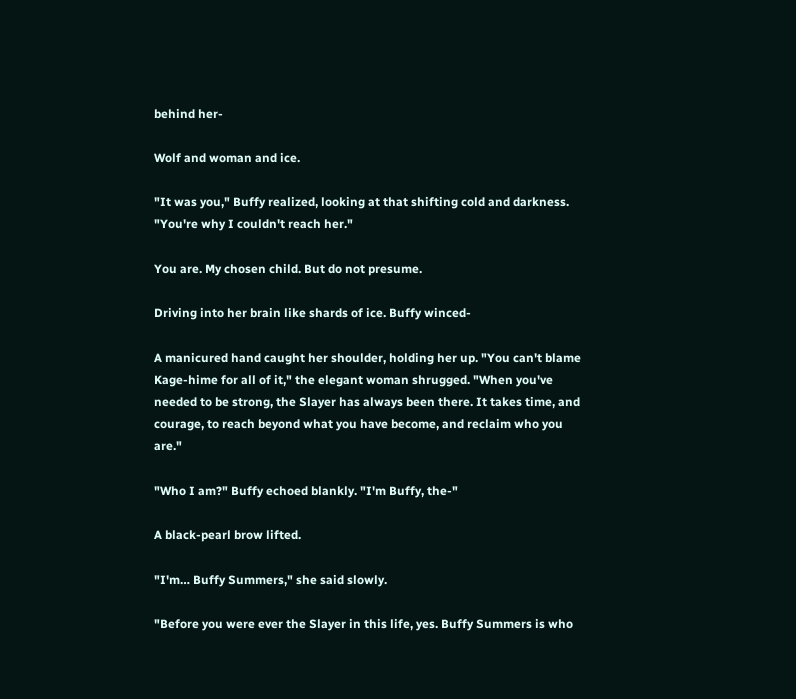behind her-

Wolf and woman and ice.

"It was you," Buffy realized, looking at that shifting cold and darkness. "You're why I couldn't reach her."

You are. My chosen child. But do not presume.

Driving into her brain like shards of ice. Buffy winced-

A manicured hand caught her shoulder, holding her up. "You can't blame Kage-hime for all of it," the elegant woman shrugged. "When you've needed to be strong, the Slayer has always been there. It takes time, and courage, to reach beyond what you have become, and reclaim who you are."

"Who I am?" Buffy echoed blankly. "I'm Buffy, the-"

A black-pearl brow lifted.

"I'm… Buffy Summers," she said slowly.

"Before you were ever the Slayer in this life, yes. Buffy Summers is who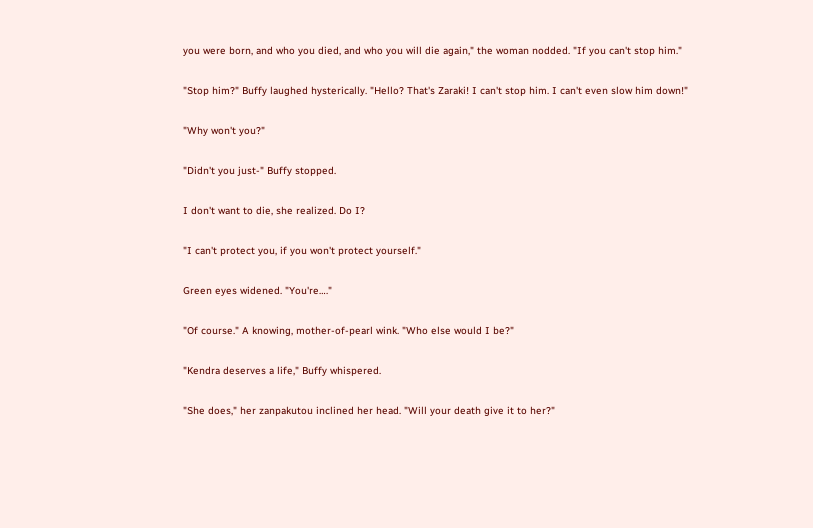you were born, and who you died, and who you will die again," the woman nodded. "If you can't stop him."

"Stop him?" Buffy laughed hysterically. "Hello? That's Zaraki! I can't stop him. I can't even slow him down!"

"Why won't you?"

"Didn't you just-" Buffy stopped.

I don't want to die, she realized. Do I?

"I can't protect you, if you won't protect yourself."

Green eyes widened. "You're…."

"Of course." A knowing, mother-of-pearl wink. "Who else would I be?"

"Kendra deserves a life," Buffy whispered.

"She does," her zanpakutou inclined her head. "Will your death give it to her?"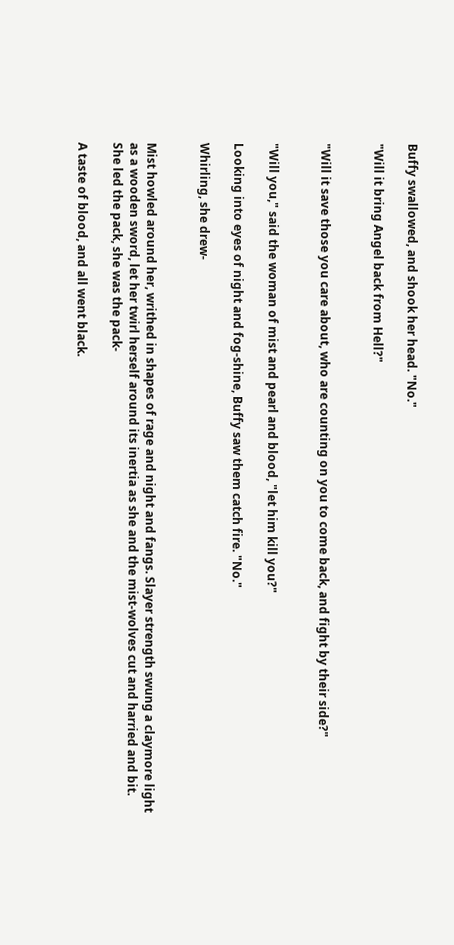Buffy swallowed, and shook her head. "No."

"Will it bring Angel back from Hell?"


"Will it save those you care about, who are counting on you to come back, and fight by their side?"


"Will you," said the woman of mist and pearl and blood, "let him kill you?"

Looking into eyes of night and fog-shine, Buffy saw them catch fire. "No."

Whirling, she drew-


Mist howled around her, writhed in shapes of rage and night and fangs. Slayer strength swung a claymore light as a wooden sword, let her twirl herself around its inertia as she and the mist-wolves cut and harried and bit. She led the pack, she was the pack-

A taste of blood, and all went black.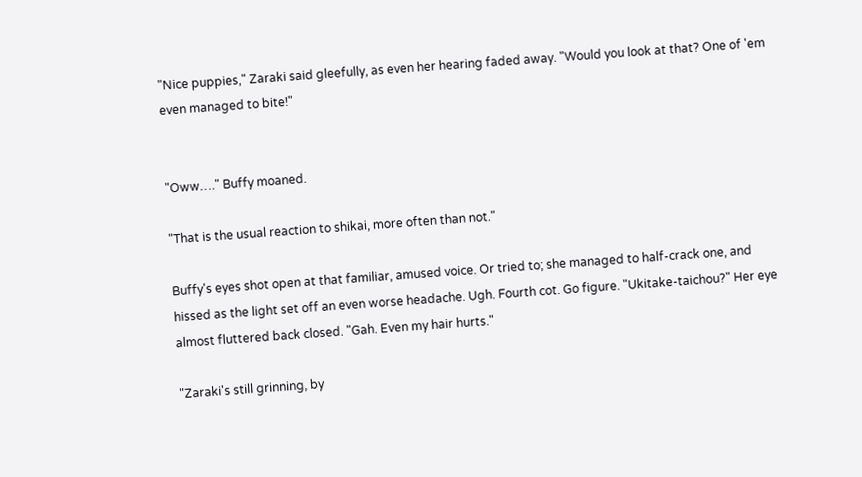"Nice puppies," Zaraki said gleefully, as even her hearing faded away. "Would you look at that? One of 'em even managed to bite!"


"Oww…." Buffy moaned.

"That is the usual reaction to shikai, more often than not."

Buffy's eyes shot open at that familiar, amused voice. Or tried to; she managed to half-crack one, and hissed as the light set off an even worse headache. Ugh. Fourth cot. Go figure. "Ukitake-taichou?" Her eye almost fluttered back closed. "Gah. Even my hair hurts."

"Zaraki's still grinning, by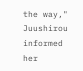the way," Juushirou informed her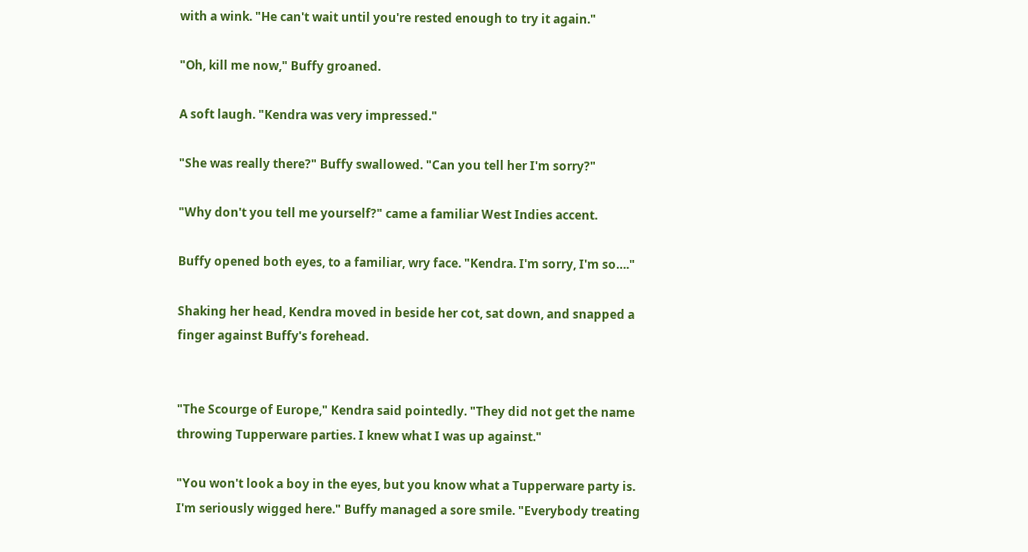with a wink. "He can't wait until you're rested enough to try it again."

"Oh, kill me now," Buffy groaned.

A soft laugh. "Kendra was very impressed."

"She was really there?" Buffy swallowed. "Can you tell her I'm sorry?"

"Why don't you tell me yourself?" came a familiar West Indies accent.

Buffy opened both eyes, to a familiar, wry face. "Kendra. I'm sorry, I'm so…."

Shaking her head, Kendra moved in beside her cot, sat down, and snapped a finger against Buffy's forehead.


"The Scourge of Europe," Kendra said pointedly. "They did not get the name throwing Tupperware parties. I knew what I was up against."

"You won't look a boy in the eyes, but you know what a Tupperware party is. I'm seriously wigged here." Buffy managed a sore smile. "Everybody treating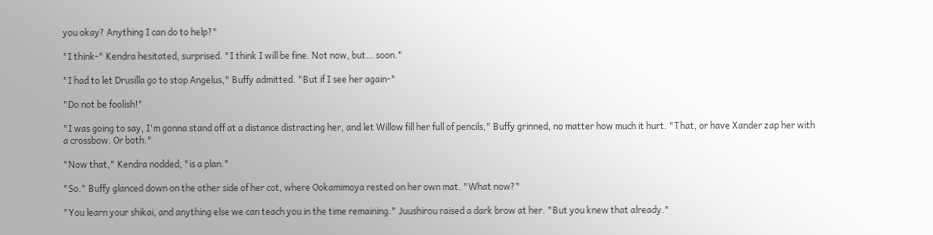you okay? Anything I can do to help?"

"I think-" Kendra hesitated, surprised. "I think I will be fine. Not now, but… soon."

"I had to let Drusilla go to stop Angelus," Buffy admitted. "But if I see her again-"

"Do not be foolish!"

"I was going to say, I'm gonna stand off at a distance distracting her, and let Willow fill her full of pencils," Buffy grinned, no matter how much it hurt. "That, or have Xander zap her with a crossbow. Or both."

"Now that," Kendra nodded, "is a plan."

"So." Buffy glanced down on the other side of her cot, where Ookamimoya rested on her own mat. "What now?"

"You learn your shikai, and anything else we can teach you in the time remaining." Juushirou raised a dark brow at her. "But you knew that already."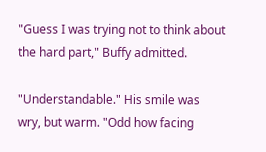"Guess I was trying not to think about the hard part," Buffy admitted.

"Understandable." His smile was wry, but warm. "Odd how facing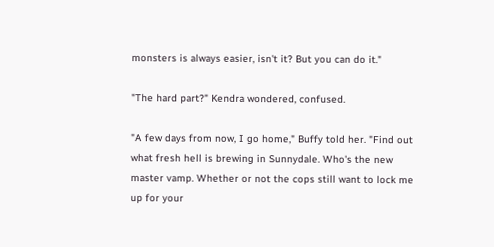monsters is always easier, isn't it? But you can do it."

"The hard part?" Kendra wondered, confused.

"A few days from now, I go home," Buffy told her. "Find out what fresh hell is brewing in Sunnydale. Who's the new master vamp. Whether or not the cops still want to lock me up for your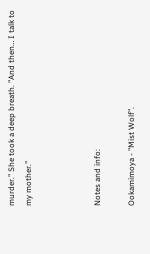murder." She took a deep breath. "And then… I talk to my mother."



Notes and info:

Ookamimoya - "Mist Wolf".